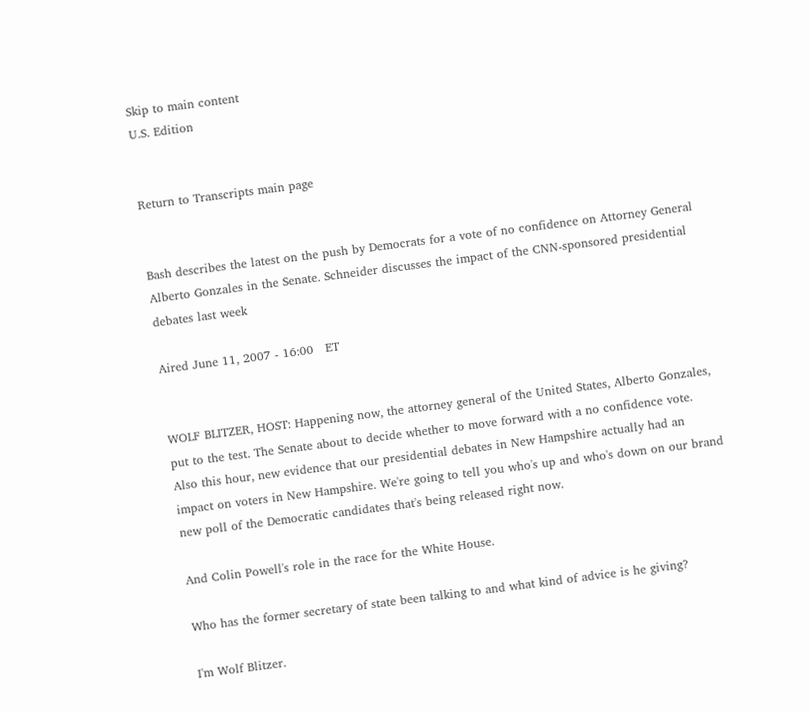Skip to main content
U.S. Edition


Return to Transcripts main page


Bash describes the latest on the push by Democrats for a vote of no confidence on Attorney General Alberto Gonzales in the Senate. Schneider discusses the impact of the CNN-sponsored presidential debates last week

Aired June 11, 2007 - 16:00   ET


WOLF BLITZER, HOST: Happening now, the attorney general of the United States, Alberto Gonzales, put to the test. The Senate about to decide whether to move forward with a no confidence vote.
Also this hour, new evidence that our presidential debates in New Hampshire actually had an impact on voters in New Hampshire. We're going to tell you who's up and who's down on our brand new poll of the Democratic candidates that's being released right now.

And Colin Powell's role in the race for the White House.

Who has the former secretary of state been talking to and what kind of advice is he giving?

I'm Wolf Blitzer.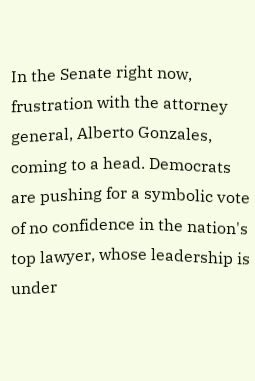In the Senate right now, frustration with the attorney general, Alberto Gonzales, coming to a head. Democrats are pushing for a symbolic vote of no confidence in the nation's top lawyer, whose leadership is under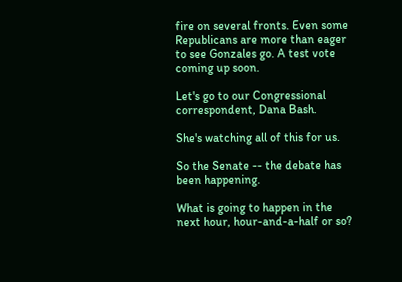fire on several fronts. Even some Republicans are more than eager to see Gonzales go. A test vote coming up soon.

Let's go to our Congressional correspondent, Dana Bash.

She's watching all of this for us.

So the Senate -- the debate has been happening.

What is going to happen in the next hour, hour-and-a-half or so?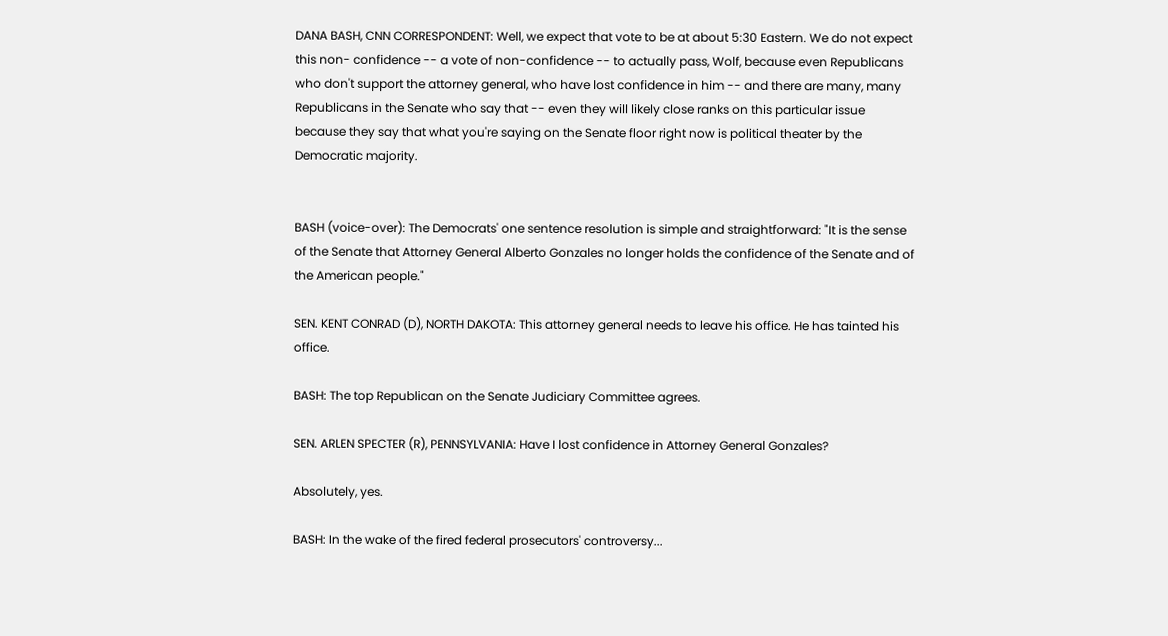DANA BASH, CNN CORRESPONDENT: Well, we expect that vote to be at about 5:30 Eastern. We do not expect this non- confidence -- a vote of non-confidence -- to actually pass, Wolf, because even Republicans who don't support the attorney general, who have lost confidence in him -- and there are many, many Republicans in the Senate who say that -- even they will likely close ranks on this particular issue because they say that what you're saying on the Senate floor right now is political theater by the Democratic majority.


BASH (voice-over): The Democrats' one sentence resolution is simple and straightforward: "It is the sense of the Senate that Attorney General Alberto Gonzales no longer holds the confidence of the Senate and of the American people."

SEN. KENT CONRAD (D), NORTH DAKOTA: This attorney general needs to leave his office. He has tainted his office.

BASH: The top Republican on the Senate Judiciary Committee agrees.

SEN. ARLEN SPECTER (R), PENNSYLVANIA: Have I lost confidence in Attorney General Gonzales?

Absolutely, yes.

BASH: In the wake of the fired federal prosecutors' controversy...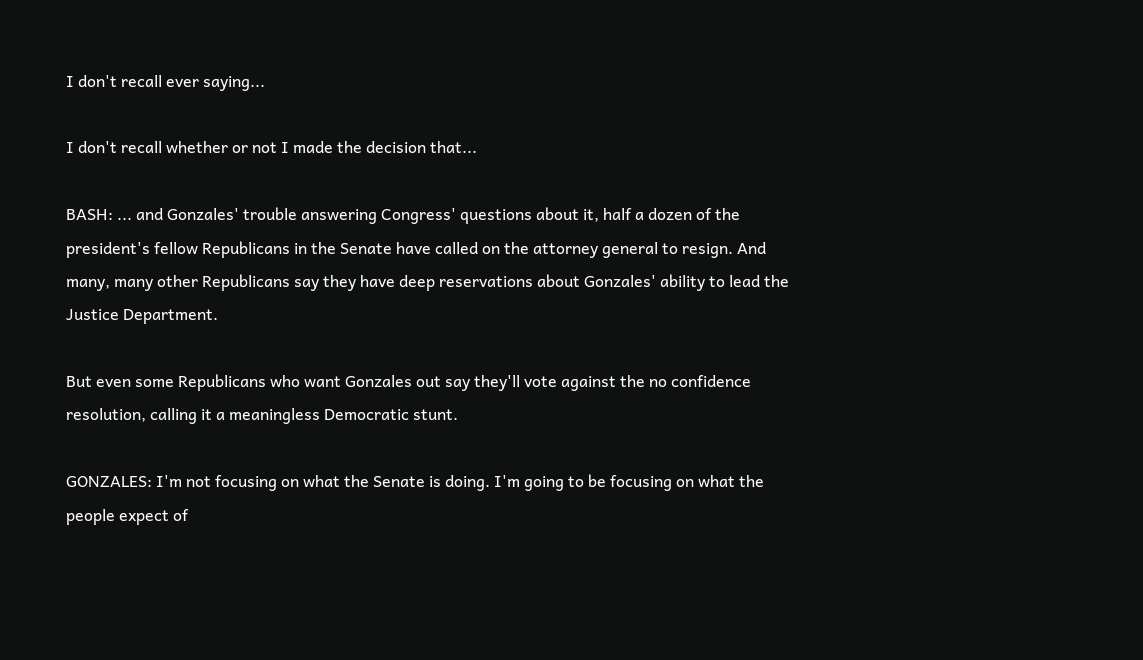I don't recall ever saying...

I don't recall whether or not I made the decision that...

BASH: ... and Gonzales' trouble answering Congress' questions about it, half a dozen of the president's fellow Republicans in the Senate have called on the attorney general to resign. And many, many other Republicans say they have deep reservations about Gonzales' ability to lead the Justice Department.

But even some Republicans who want Gonzales out say they'll vote against the no confidence resolution, calling it a meaningless Democratic stunt.

GONZALES: I'm not focusing on what the Senate is doing. I'm going to be focusing on what the people expect of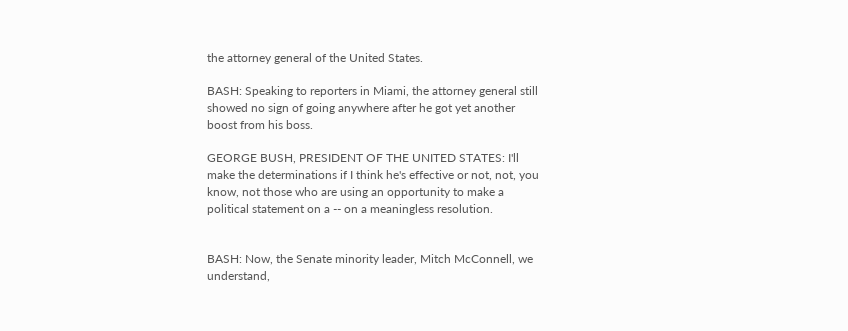the attorney general of the United States.

BASH: Speaking to reporters in Miami, the attorney general still showed no sign of going anywhere after he got yet another boost from his boss.

GEORGE BUSH, PRESIDENT OF THE UNITED STATES: I'll make the determinations if I think he's effective or not, not, you know, not those who are using an opportunity to make a political statement on a -- on a meaningless resolution.


BASH: Now, the Senate minority leader, Mitch McConnell, we understand,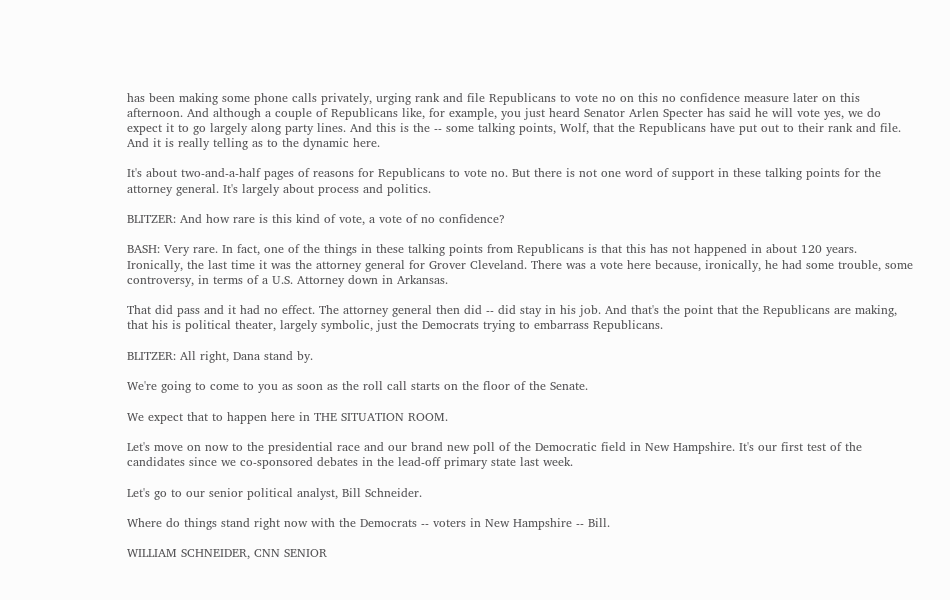has been making some phone calls privately, urging rank and file Republicans to vote no on this no confidence measure later on this afternoon. And although a couple of Republicans like, for example, you just heard Senator Arlen Specter has said he will vote yes, we do expect it to go largely along party lines. And this is the -- some talking points, Wolf, that the Republicans have put out to their rank and file. And it is really telling as to the dynamic here.

It's about two-and-a-half pages of reasons for Republicans to vote no. But there is not one word of support in these talking points for the attorney general. It's largely about process and politics.

BLITZER: And how rare is this kind of vote, a vote of no confidence?

BASH: Very rare. In fact, one of the things in these talking points from Republicans is that this has not happened in about 120 years. Ironically, the last time it was the attorney general for Grover Cleveland. There was a vote here because, ironically, he had some trouble, some controversy, in terms of a U.S. Attorney down in Arkansas.

That did pass and it had no effect. The attorney general then did -- did stay in his job. And that's the point that the Republicans are making, that his is political theater, largely symbolic, just the Democrats trying to embarrass Republicans.

BLITZER: All right, Dana stand by.

We're going to come to you as soon as the roll call starts on the floor of the Senate.

We expect that to happen here in THE SITUATION ROOM.

Let's move on now to the presidential race and our brand new poll of the Democratic field in New Hampshire. It's our first test of the candidates since we co-sponsored debates in the lead-off primary state last week.

Let's go to our senior political analyst, Bill Schneider.

Where do things stand right now with the Democrats -- voters in New Hampshire -- Bill.

WILLIAM SCHNEIDER, CNN SENIOR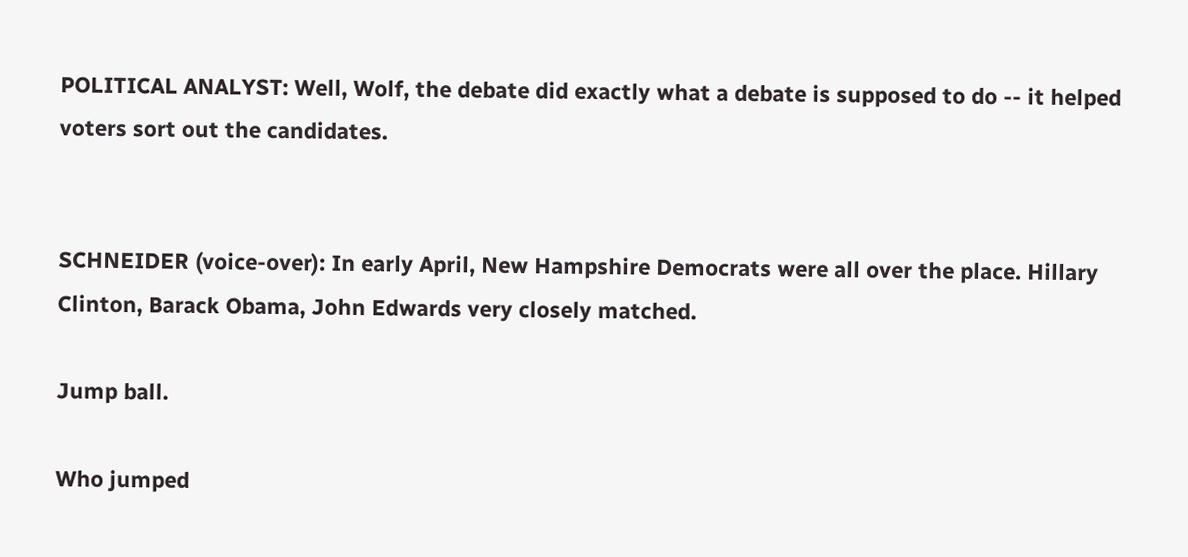POLITICAL ANALYST: Well, Wolf, the debate did exactly what a debate is supposed to do -- it helped voters sort out the candidates.


SCHNEIDER (voice-over): In early April, New Hampshire Democrats were all over the place. Hillary Clinton, Barack Obama, John Edwards very closely matched.

Jump ball.

Who jumped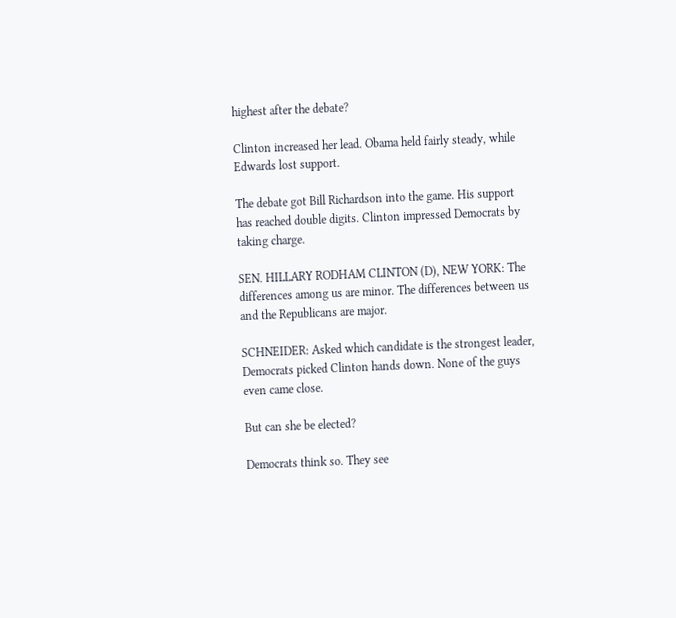highest after the debate?

Clinton increased her lead. Obama held fairly steady, while Edwards lost support.

The debate got Bill Richardson into the game. His support has reached double digits. Clinton impressed Democrats by taking charge.

SEN. HILLARY RODHAM CLINTON (D), NEW YORK: The differences among us are minor. The differences between us and the Republicans are major.

SCHNEIDER: Asked which candidate is the strongest leader, Democrats picked Clinton hands down. None of the guys even came close.

But can she be elected?

Democrats think so. They see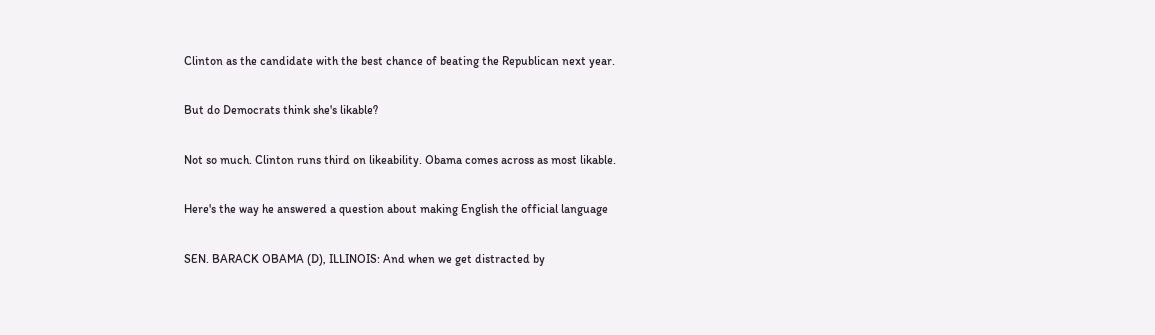Clinton as the candidate with the best chance of beating the Republican next year.

But do Democrats think she's likable?

Not so much. Clinton runs third on likeability. Obama comes across as most likable.

Here's the way he answered a question about making English the official language

SEN. BARACK OBAMA (D), ILLINOIS: And when we get distracted by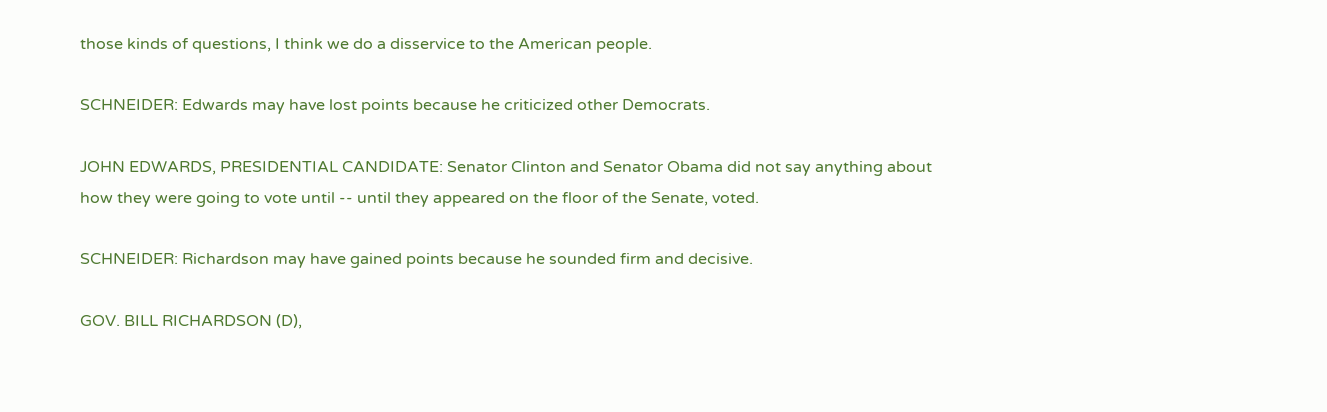those kinds of questions, I think we do a disservice to the American people.

SCHNEIDER: Edwards may have lost points because he criticized other Democrats.

JOHN EDWARDS, PRESIDENTIAL CANDIDATE: Senator Clinton and Senator Obama did not say anything about how they were going to vote until -- until they appeared on the floor of the Senate, voted.

SCHNEIDER: Richardson may have gained points because he sounded firm and decisive.

GOV. BILL RICHARDSON (D),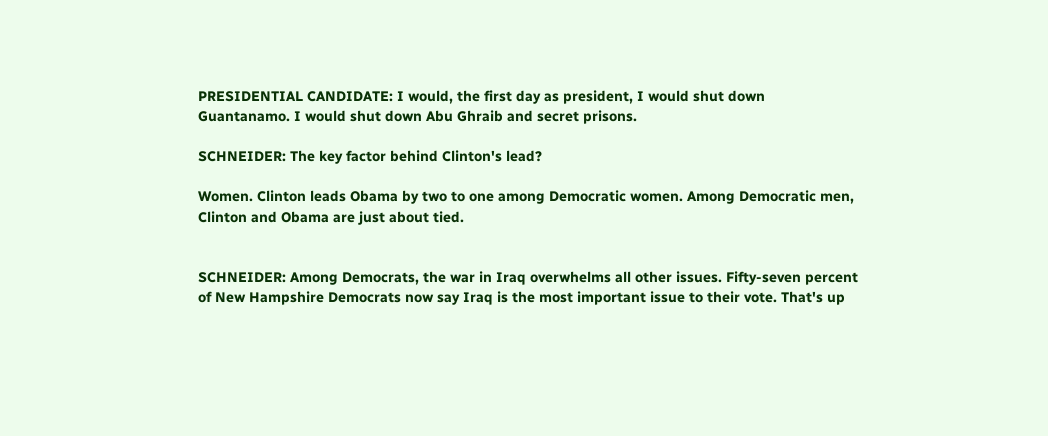PRESIDENTIAL CANDIDATE: I would, the first day as president, I would shut down Guantanamo. I would shut down Abu Ghraib and secret prisons.

SCHNEIDER: The key factor behind Clinton's lead?

Women. Clinton leads Obama by two to one among Democratic women. Among Democratic men, Clinton and Obama are just about tied.


SCHNEIDER: Among Democrats, the war in Iraq overwhelms all other issues. Fifty-seven percent of New Hampshire Democrats now say Iraq is the most important issue to their vote. That's up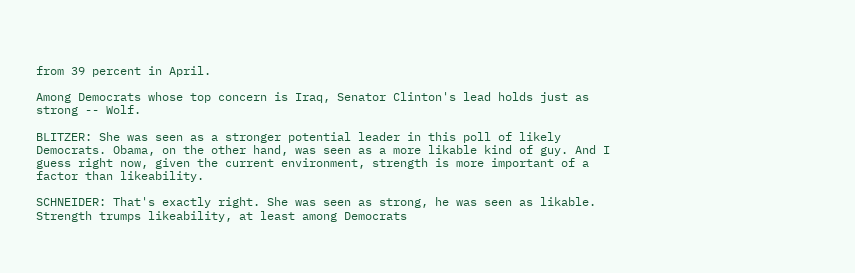from 39 percent in April.

Among Democrats whose top concern is Iraq, Senator Clinton's lead holds just as strong -- Wolf.

BLITZER: She was seen as a stronger potential leader in this poll of likely Democrats. Obama, on the other hand, was seen as a more likable kind of guy. And I guess right now, given the current environment, strength is more important of a factor than likeability.

SCHNEIDER: That's exactly right. She was seen as strong, he was seen as likable. Strength trumps likeability, at least among Democrats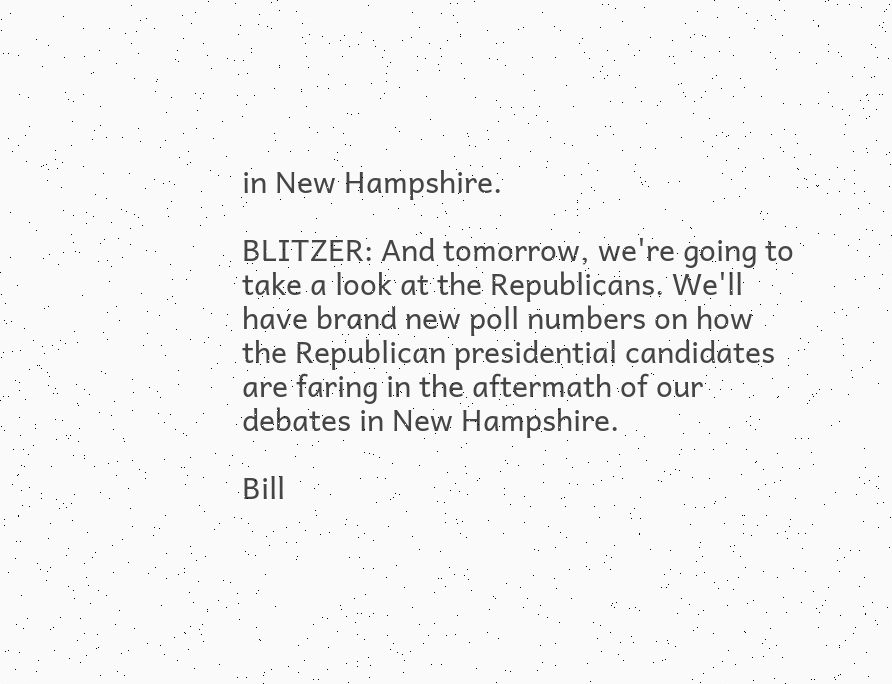in New Hampshire.

BLITZER: And tomorrow, we're going to take a look at the Republicans. We'll have brand new poll numbers on how the Republican presidential candidates are faring in the aftermath of our debates in New Hampshire.

Bill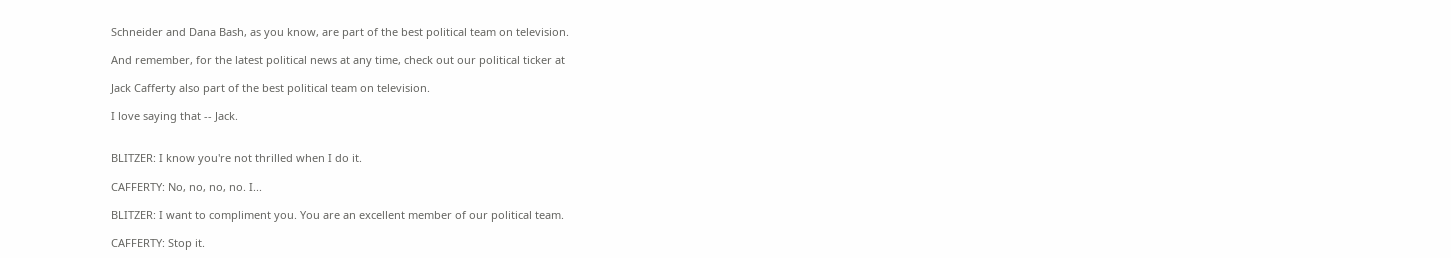Schneider and Dana Bash, as you know, are part of the best political team on television.

And remember, for the latest political news at any time, check out our political ticker at

Jack Cafferty also part of the best political team on television.

I love saying that -- Jack.


BLITZER: I know you're not thrilled when I do it.

CAFFERTY: No, no, no, no. I...

BLITZER: I want to compliment you. You are an excellent member of our political team.

CAFFERTY: Stop it.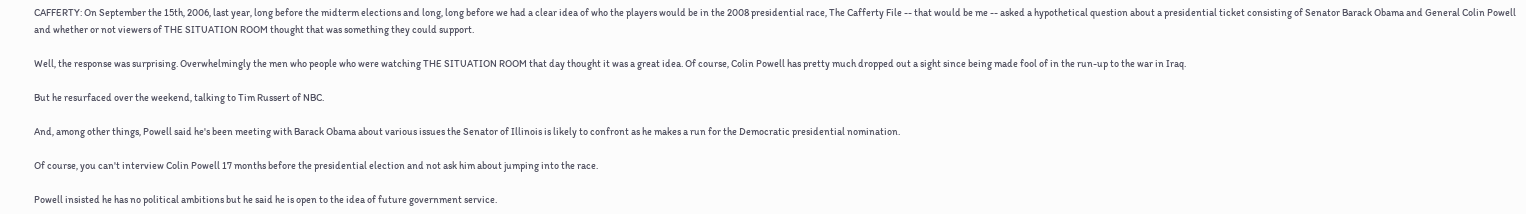CAFFERTY: On September the 15th, 2006, last year, long before the midterm elections and long, long before we had a clear idea of who the players would be in the 2008 presidential race, The Cafferty File -- that would be me -- asked a hypothetical question about a presidential ticket consisting of Senator Barack Obama and General Colin Powell and whether or not viewers of THE SITUATION ROOM thought that was something they could support.

Well, the response was surprising. Overwhelmingly the men who people who were watching THE SITUATION ROOM that day thought it was a great idea. Of course, Colin Powell has pretty much dropped out a sight since being made fool of in the run-up to the war in Iraq.

But he resurfaced over the weekend, talking to Tim Russert of NBC.

And, among other things, Powell said he's been meeting with Barack Obama about various issues the Senator of Illinois is likely to confront as he makes a run for the Democratic presidential nomination.

Of course, you can't interview Colin Powell 17 months before the presidential election and not ask him about jumping into the race.

Powell insisted he has no political ambitions but he said he is open to the idea of future government service.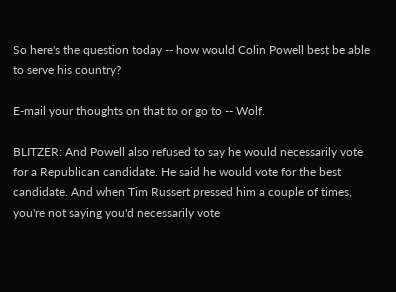So here's the question today -- how would Colin Powell best be able to serve his country?

E-mail your thoughts on that to or go to -- Wolf.

BLITZER: And Powell also refused to say he would necessarily vote for a Republican candidate. He said he would vote for the best candidate. And when Tim Russert pressed him a couple of times, you're not saying you'd necessarily vote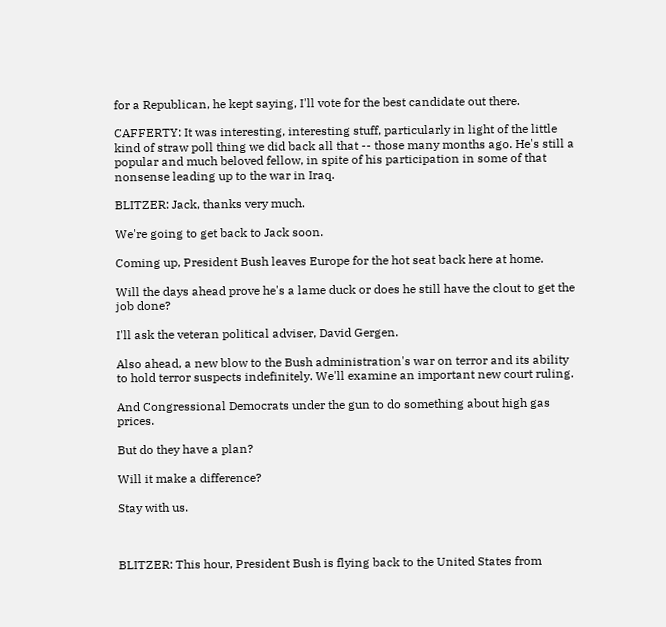for a Republican, he kept saying, I'll vote for the best candidate out there.

CAFFERTY: It was interesting, interesting stuff, particularly in light of the little kind of straw poll thing we did back all that -- those many months ago. He's still a popular and much beloved fellow, in spite of his participation in some of that nonsense leading up to the war in Iraq.

BLITZER: Jack, thanks very much.

We're going to get back to Jack soon.

Coming up, President Bush leaves Europe for the hot seat back here at home.

Will the days ahead prove he's a lame duck or does he still have the clout to get the job done?

I'll ask the veteran political adviser, David Gergen.

Also ahead, a new blow to the Bush administration's war on terror and its ability to hold terror suspects indefinitely. We'll examine an important new court ruling.

And Congressional Democrats under the gun to do something about high gas prices.

But do they have a plan?

Will it make a difference?

Stay with us.



BLITZER: This hour, President Bush is flying back to the United States from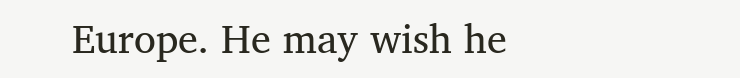Europe. He may wish he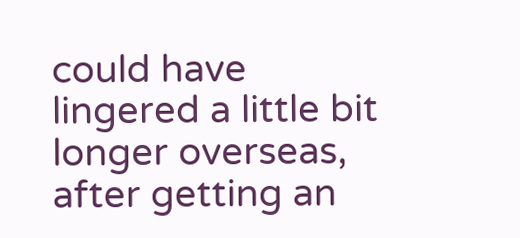could have lingered a little bit longer overseas, after getting an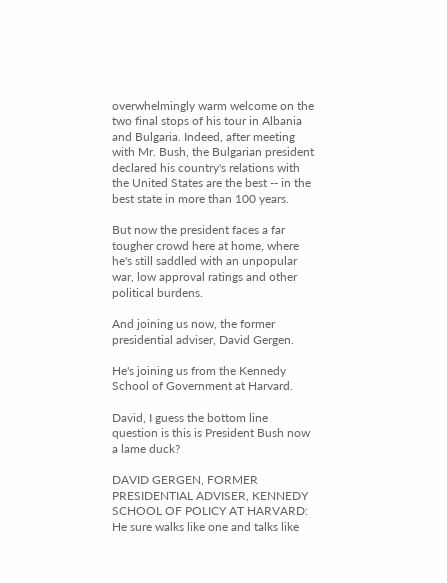overwhelmingly warm welcome on the two final stops of his tour in Albania and Bulgaria. Indeed, after meeting with Mr. Bush, the Bulgarian president declared his country's relations with the United States are the best -- in the best state in more than 100 years.

But now the president faces a far tougher crowd here at home, where he's still saddled with an unpopular war, low approval ratings and other political burdens.

And joining us now, the former presidential adviser, David Gergen.

He's joining us from the Kennedy School of Government at Harvard.

David, I guess the bottom line question is this is President Bush now a lame duck?

DAVID GERGEN, FORMER PRESIDENTIAL ADVISER, KENNEDY SCHOOL OF POLICY AT HARVARD: He sure walks like one and talks like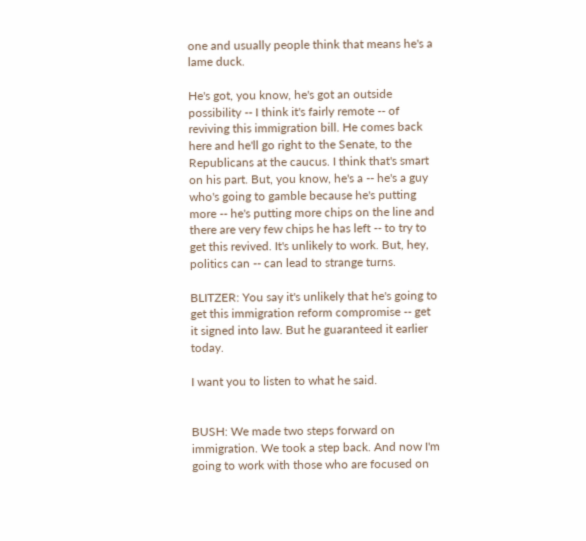one and usually people think that means he's a lame duck.

He's got, you know, he's got an outside possibility -- I think it's fairly remote -- of reviving this immigration bill. He comes back here and he'll go right to the Senate, to the Republicans at the caucus. I think that's smart on his part. But, you know, he's a -- he's a guy who's going to gamble because he's putting more -- he's putting more chips on the line and there are very few chips he has left -- to try to get this revived. It's unlikely to work. But, hey, politics can -- can lead to strange turns.

BLITZER: You say it's unlikely that he's going to get this immigration reform compromise -- get it signed into law. But he guaranteed it earlier today.

I want you to listen to what he said.


BUSH: We made two steps forward on immigration. We took a step back. And now I'm going to work with those who are focused on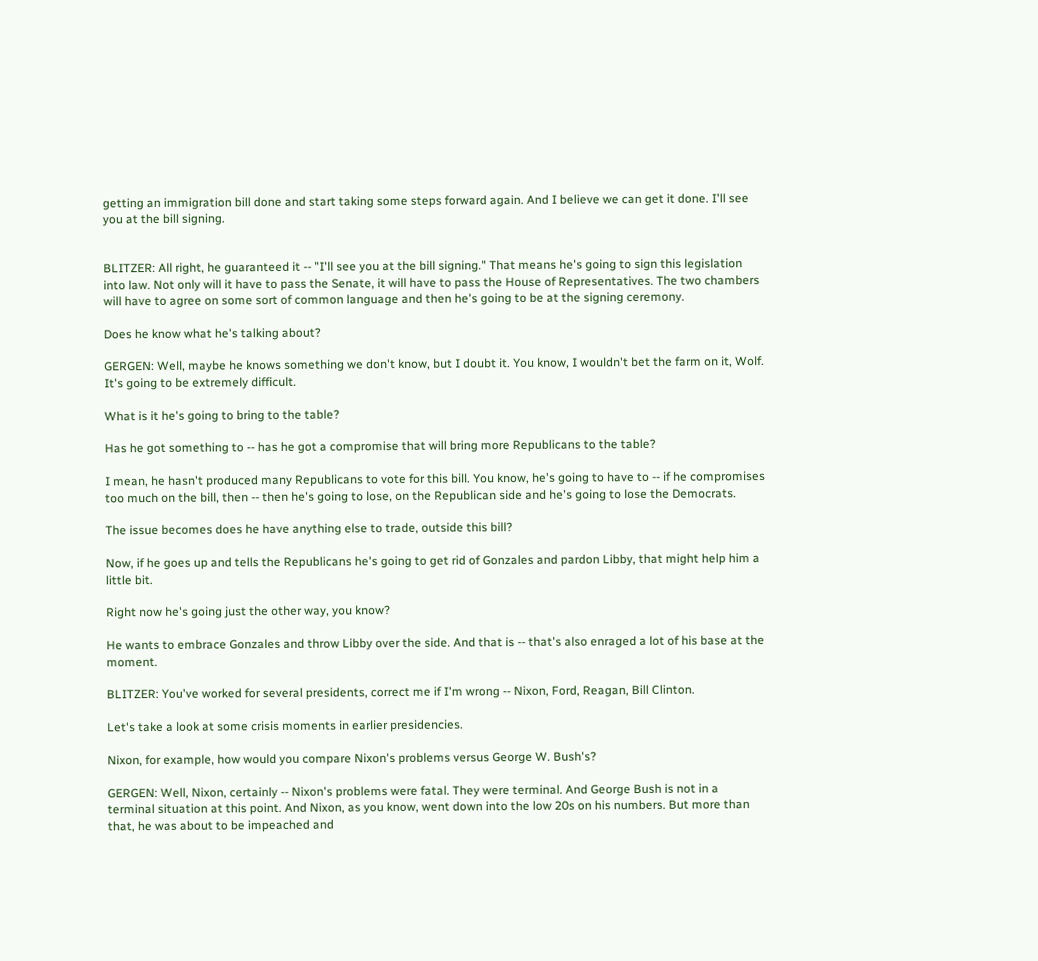getting an immigration bill done and start taking some steps forward again. And I believe we can get it done. I'll see you at the bill signing.


BLITZER: All right, he guaranteed it -- "I'll see you at the bill signing." That means he's going to sign this legislation into law. Not only will it have to pass the Senate, it will have to pass the House of Representatives. The two chambers will have to agree on some sort of common language and then he's going to be at the signing ceremony.

Does he know what he's talking about?

GERGEN: Well, maybe he knows something we don't know, but I doubt it. You know, I wouldn't bet the farm on it, Wolf. It's going to be extremely difficult.

What is it he's going to bring to the table?

Has he got something to -- has he got a compromise that will bring more Republicans to the table?

I mean, he hasn't produced many Republicans to vote for this bill. You know, he's going to have to -- if he compromises too much on the bill, then -- then he's going to lose, on the Republican side and he's going to lose the Democrats.

The issue becomes does he have anything else to trade, outside this bill?

Now, if he goes up and tells the Republicans he's going to get rid of Gonzales and pardon Libby, that might help him a little bit.

Right now he's going just the other way, you know?

He wants to embrace Gonzales and throw Libby over the side. And that is -- that's also enraged a lot of his base at the moment.

BLITZER: You've worked for several presidents, correct me if I'm wrong -- Nixon, Ford, Reagan, Bill Clinton.

Let's take a look at some crisis moments in earlier presidencies.

Nixon, for example, how would you compare Nixon's problems versus George W. Bush's?

GERGEN: Well, Nixon, certainly -- Nixon's problems were fatal. They were terminal. And George Bush is not in a terminal situation at this point. And Nixon, as you know, went down into the low 20s on his numbers. But more than that, he was about to be impeached and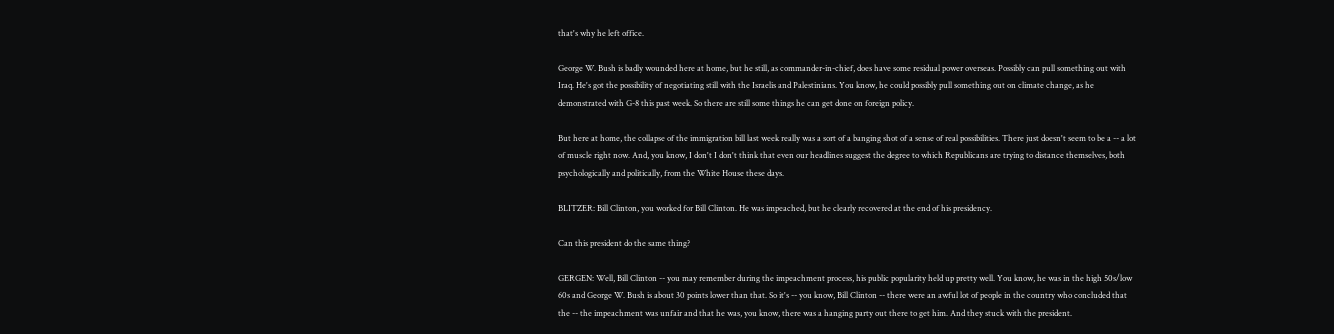that's why he left office.

George W. Bush is badly wounded here at home, but he still, as commander-in-chief, does have some residual power overseas. Possibly can pull something out with Iraq. He's got the possibility of negotiating still with the Israelis and Palestinians. You know, he could possibly pull something out on climate change, as he demonstrated with G-8 this past week. So there are still some things he can get done on foreign policy.

But here at home, the collapse of the immigration bill last week really was a sort of a banging shot of a sense of real possibilities. There just doesn't seem to be a -- a lot of muscle right now. And, you know, I don't I don't think that even our headlines suggest the degree to which Republicans are trying to distance themselves, both psychologically and politically, from the White House these days.

BLITZER: Bill Clinton, you worked for Bill Clinton. He was impeached, but he clearly recovered at the end of his presidency.

Can this president do the same thing?

GERGEN: Well, Bill Clinton -- you may remember during the impeachment process, his public popularity held up pretty well. You know, he was in the high 50s/low 60s and George W. Bush is about 30 points lower than that. So it's -- you know, Bill Clinton -- there were an awful lot of people in the country who concluded that the -- the impeachment was unfair and that he was, you know, there was a hanging party out there to get him. And they stuck with the president.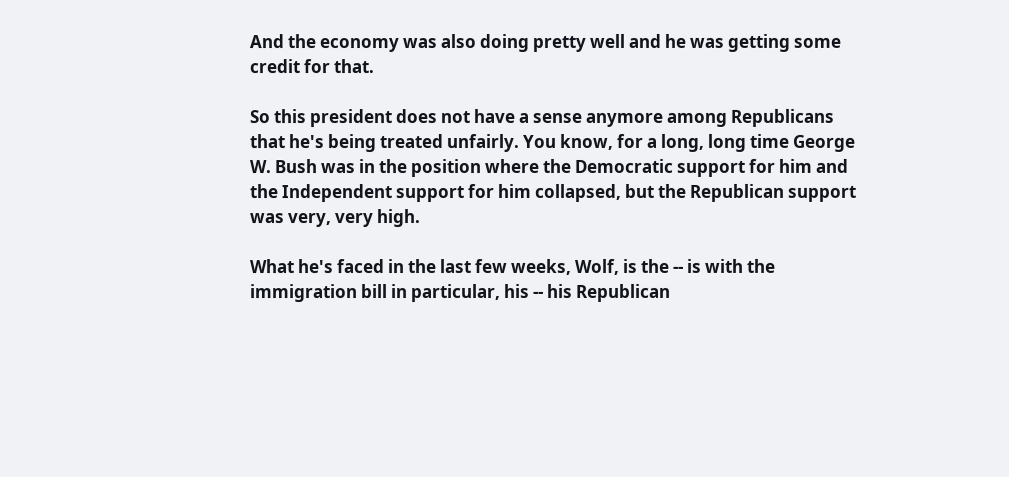And the economy was also doing pretty well and he was getting some credit for that.

So this president does not have a sense anymore among Republicans that he's being treated unfairly. You know, for a long, long time George W. Bush was in the position where the Democratic support for him and the Independent support for him collapsed, but the Republican support was very, very high.

What he's faced in the last few weeks, Wolf, is the -- is with the immigration bill in particular, his -- his Republican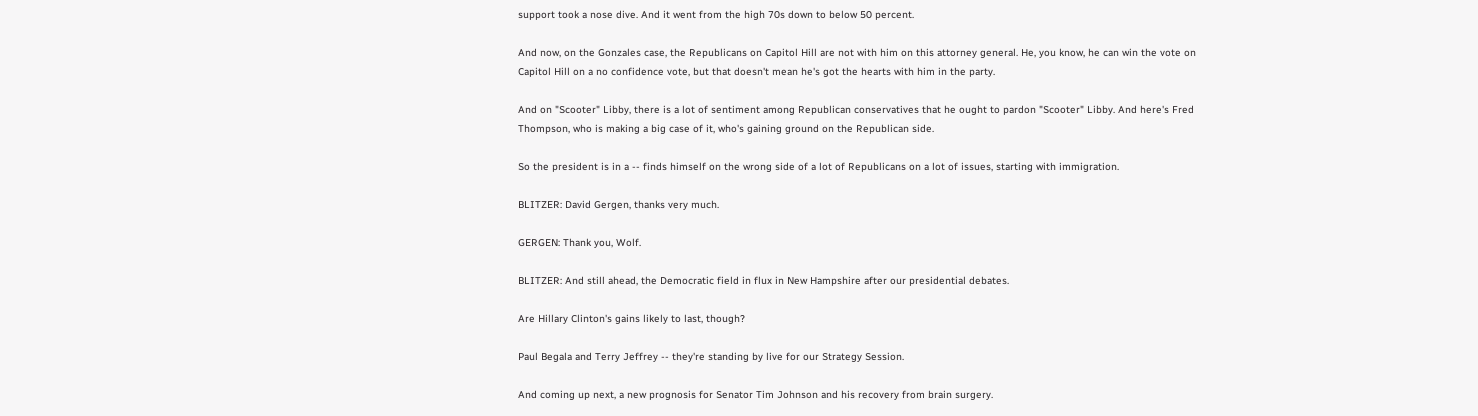support took a nose dive. And it went from the high 70s down to below 50 percent.

And now, on the Gonzales case, the Republicans on Capitol Hill are not with him on this attorney general. He, you know, he can win the vote on Capitol Hill on a no confidence vote, but that doesn't mean he's got the hearts with him in the party.

And on "Scooter" Libby, there is a lot of sentiment among Republican conservatives that he ought to pardon "Scooter" Libby. And here's Fred Thompson, who is making a big case of it, who's gaining ground on the Republican side.

So the president is in a -- finds himself on the wrong side of a lot of Republicans on a lot of issues, starting with immigration.

BLITZER: David Gergen, thanks very much.

GERGEN: Thank you, Wolf.

BLITZER: And still ahead, the Democratic field in flux in New Hampshire after our presidential debates.

Are Hillary Clinton's gains likely to last, though?

Paul Begala and Terry Jeffrey -- they're standing by live for our Strategy Session.

And coming up next, a new prognosis for Senator Tim Johnson and his recovery from brain surgery.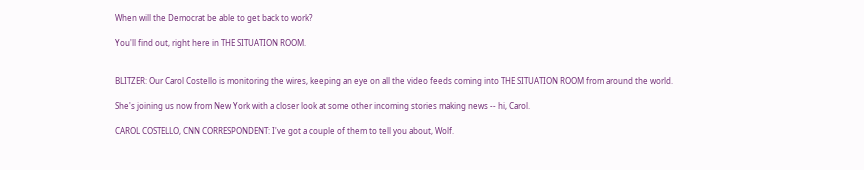When will the Democrat be able to get back to work?

You'll find out, right here in THE SITUATION ROOM.


BLITZER: Our Carol Costello is monitoring the wires, keeping an eye on all the video feeds coming into THE SITUATION ROOM from around the world.

She's joining us now from New York with a closer look at some other incoming stories making news -- hi, Carol.

CAROL COSTELLO, CNN CORRESPONDENT: I've got a couple of them to tell you about, Wolf.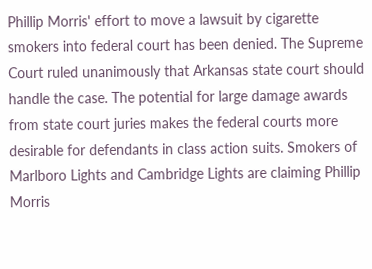Phillip Morris' effort to move a lawsuit by cigarette smokers into federal court has been denied. The Supreme Court ruled unanimously that Arkansas state court should handle the case. The potential for large damage awards from state court juries makes the federal courts more desirable for defendants in class action suits. Smokers of Marlboro Lights and Cambridge Lights are claiming Phillip Morris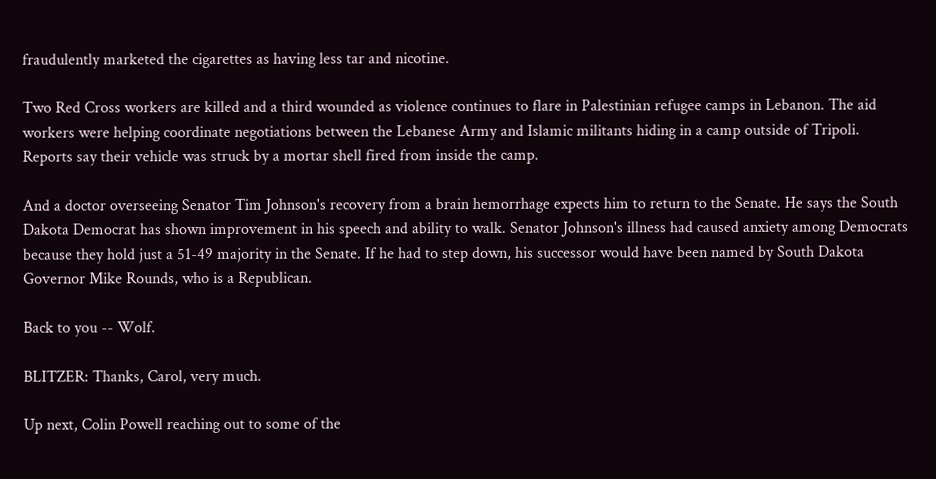fraudulently marketed the cigarettes as having less tar and nicotine.

Two Red Cross workers are killed and a third wounded as violence continues to flare in Palestinian refugee camps in Lebanon. The aid workers were helping coordinate negotiations between the Lebanese Army and Islamic militants hiding in a camp outside of Tripoli. Reports say their vehicle was struck by a mortar shell fired from inside the camp.

And a doctor overseeing Senator Tim Johnson's recovery from a brain hemorrhage expects him to return to the Senate. He says the South Dakota Democrat has shown improvement in his speech and ability to walk. Senator Johnson's illness had caused anxiety among Democrats because they hold just a 51-49 majority in the Senate. If he had to step down, his successor would have been named by South Dakota Governor Mike Rounds, who is a Republican.

Back to you -- Wolf.

BLITZER: Thanks, Carol, very much.

Up next, Colin Powell reaching out to some of the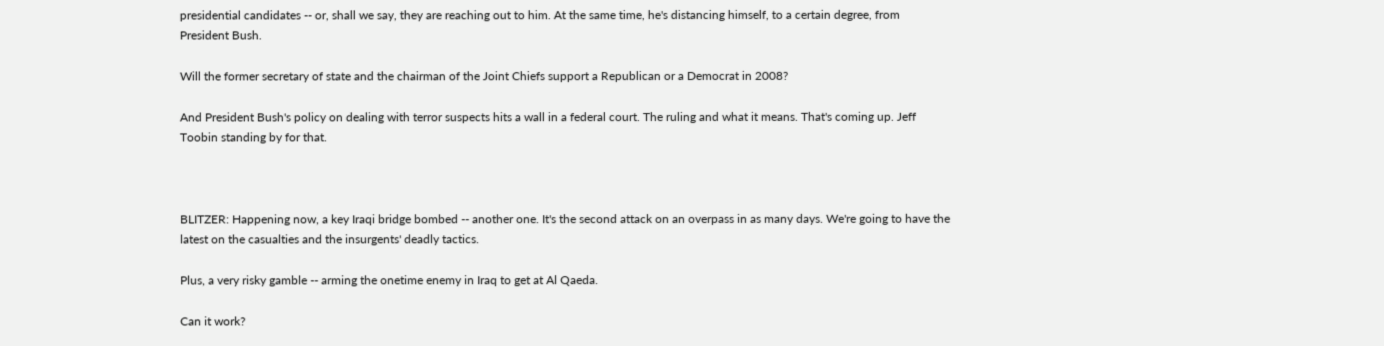presidential candidates -- or, shall we say, they are reaching out to him. At the same time, he's distancing himself, to a certain degree, from President Bush.

Will the former secretary of state and the chairman of the Joint Chiefs support a Republican or a Democrat in 2008?

And President Bush's policy on dealing with terror suspects hits a wall in a federal court. The ruling and what it means. That's coming up. Jeff Toobin standing by for that.



BLITZER: Happening now, a key Iraqi bridge bombed -- another one. It's the second attack on an overpass in as many days. We're going to have the latest on the casualties and the insurgents' deadly tactics.

Plus, a very risky gamble -- arming the onetime enemy in Iraq to get at Al Qaeda.

Can it work?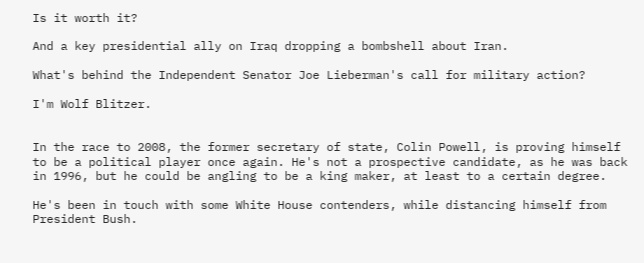Is it worth it?

And a key presidential ally on Iraq dropping a bombshell about Iran.

What's behind the Independent Senator Joe Lieberman's call for military action?

I'm Wolf Blitzer.


In the race to 2008, the former secretary of state, Colin Powell, is proving himself to be a political player once again. He's not a prospective candidate, as he was back in 1996, but he could be angling to be a king maker, at least to a certain degree.

He's been in touch with some White House contenders, while distancing himself from President Bush.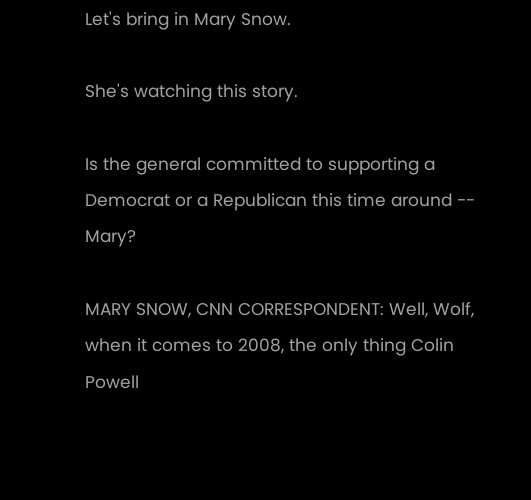Let's bring in Mary Snow.

She's watching this story.

Is the general committed to supporting a Democrat or a Republican this time around -- Mary?

MARY SNOW, CNN CORRESPONDENT: Well, Wolf, when it comes to 2008, the only thing Colin Powell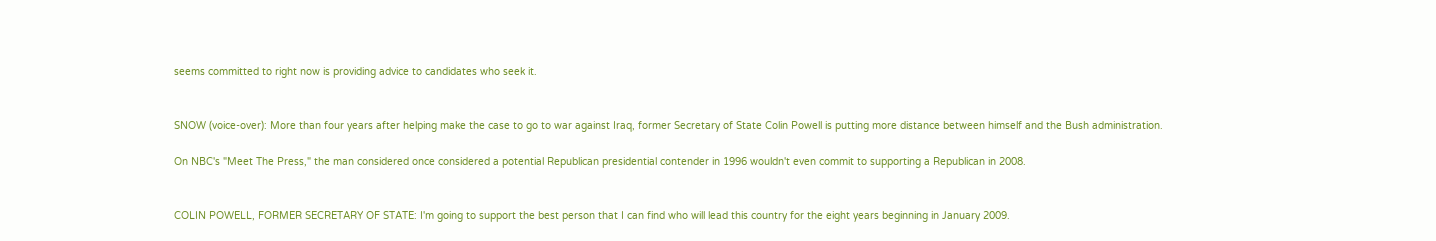seems committed to right now is providing advice to candidates who seek it.


SNOW (voice-over): More than four years after helping make the case to go to war against Iraq, former Secretary of State Colin Powell is putting more distance between himself and the Bush administration.

On NBC's "Meet The Press," the man considered once considered a potential Republican presidential contender in 1996 wouldn't even commit to supporting a Republican in 2008.


COLIN POWELL, FORMER SECRETARY OF STATE: I'm going to support the best person that I can find who will lead this country for the eight years beginning in January 2009.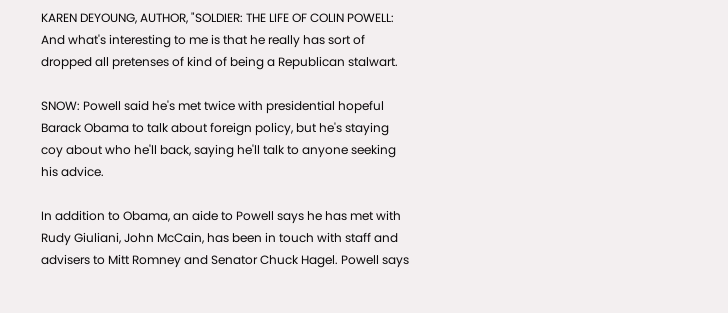KAREN DEYOUNG, AUTHOR, "SOLDIER: THE LIFE OF COLIN POWELL: And what's interesting to me is that he really has sort of dropped all pretenses of kind of being a Republican stalwart.

SNOW: Powell said he's met twice with presidential hopeful Barack Obama to talk about foreign policy, but he's staying coy about who he'll back, saying he'll talk to anyone seeking his advice.

In addition to Obama, an aide to Powell says he has met with Rudy Giuliani, John McCain, has been in touch with staff and advisers to Mitt Romney and Senator Chuck Hagel. Powell says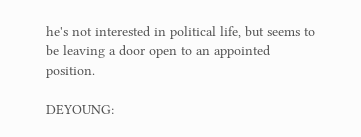he's not interested in political life, but seems to be leaving a door open to an appointed position.

DEYOUNG: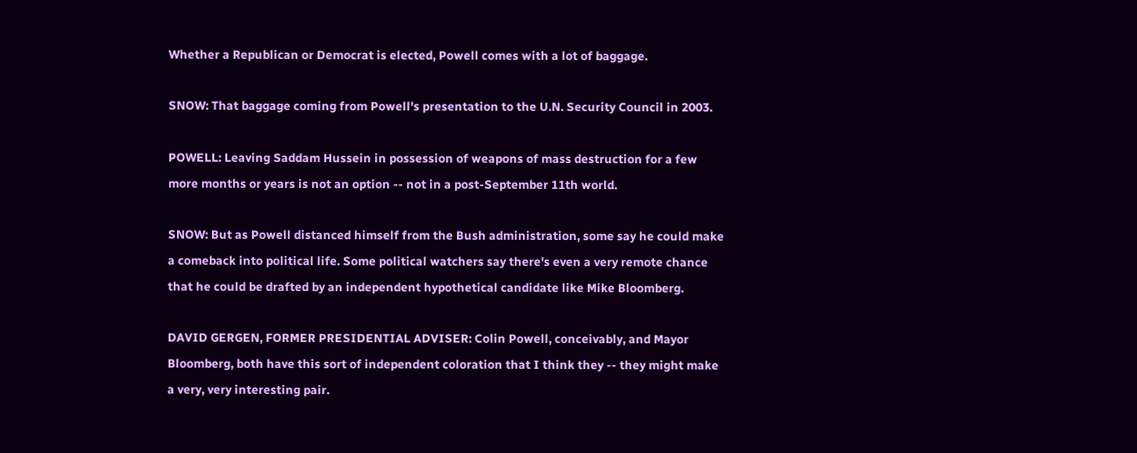Whether a Republican or Democrat is elected, Powell comes with a lot of baggage.

SNOW: That baggage coming from Powell's presentation to the U.N. Security Council in 2003.

POWELL: Leaving Saddam Hussein in possession of weapons of mass destruction for a few more months or years is not an option -- not in a post-September 11th world.

SNOW: But as Powell distanced himself from the Bush administration, some say he could make a comeback into political life. Some political watchers say there's even a very remote chance that he could be drafted by an independent hypothetical candidate like Mike Bloomberg.

DAVID GERGEN, FORMER PRESIDENTIAL ADVISER: Colin Powell, conceivably, and Mayor Bloomberg, both have this sort of independent coloration that I think they -- they might make a very, very interesting pair.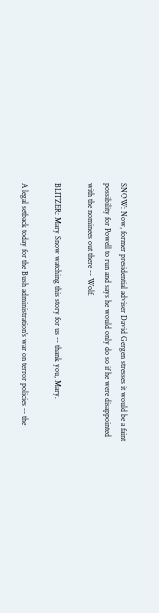SNOW: Now, former presidential adviser David Gergen stresses it would be a faint possibility for Powell to run and says he would only do so if he were disappointed with the nominees out there -- Wolf.

BLITZER: Mary Snow watching this story for us -- thank you, Mary.

A legal setback today for the Bush administration's war on terror policies -- the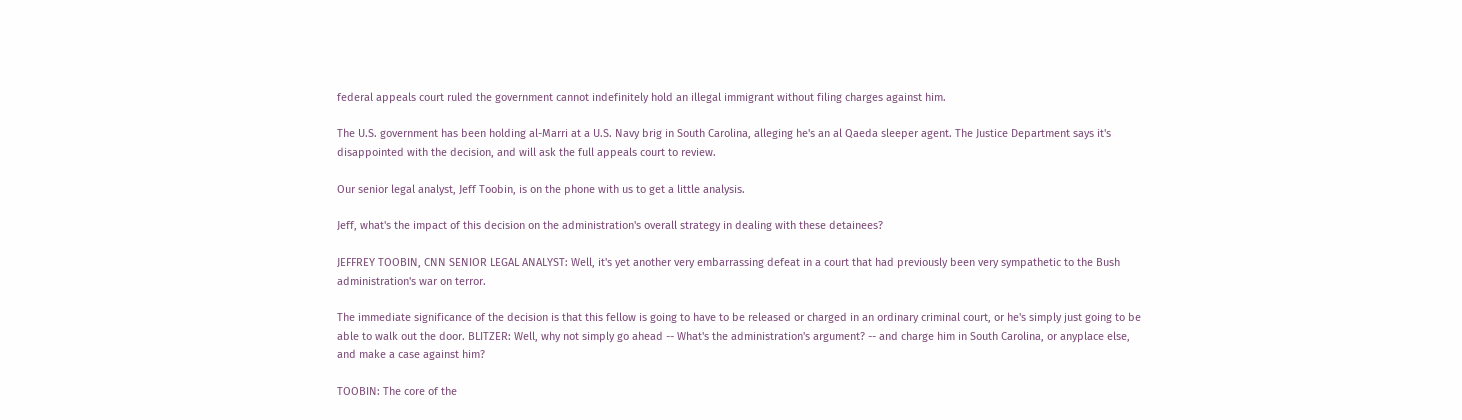federal appeals court ruled the government cannot indefinitely hold an illegal immigrant without filing charges against him.

The U.S. government has been holding al-Marri at a U.S. Navy brig in South Carolina, alleging he's an al Qaeda sleeper agent. The Justice Department says it's disappointed with the decision, and will ask the full appeals court to review.

Our senior legal analyst, Jeff Toobin, is on the phone with us to get a little analysis.

Jeff, what's the impact of this decision on the administration's overall strategy in dealing with these detainees?

JEFFREY TOOBIN, CNN SENIOR LEGAL ANALYST: Well, it's yet another very embarrassing defeat in a court that had previously been very sympathetic to the Bush administration's war on terror.

The immediate significance of the decision is that this fellow is going to have to be released or charged in an ordinary criminal court, or he's simply just going to be able to walk out the door. BLITZER: Well, why not simply go ahead -- What's the administration's argument? -- and charge him in South Carolina, or anyplace else, and make a case against him?

TOOBIN: The core of the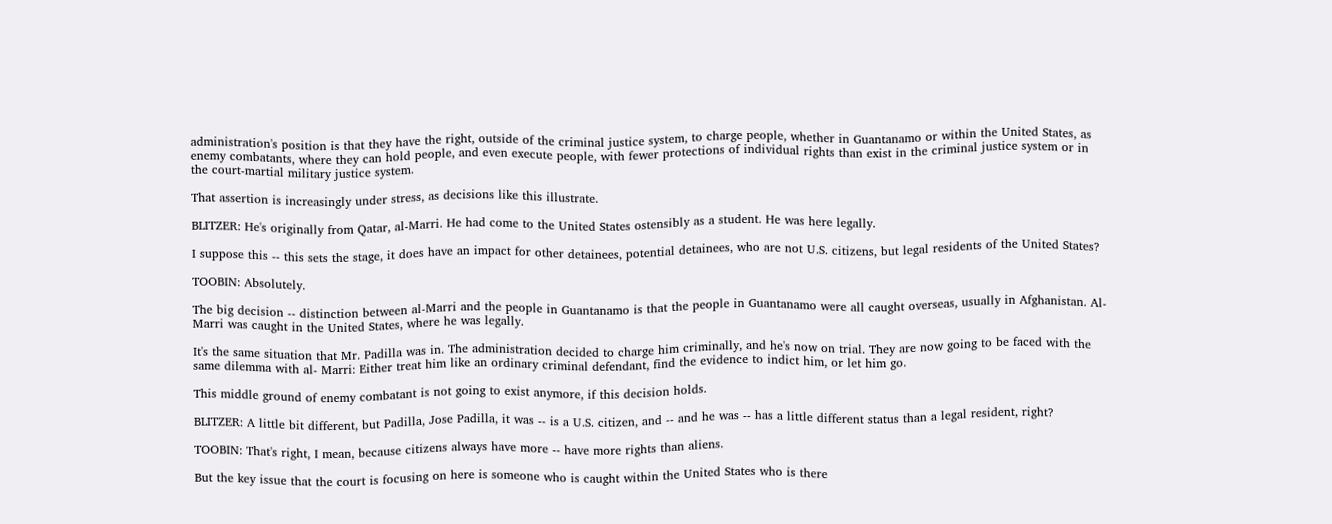administration's position is that they have the right, outside of the criminal justice system, to charge people, whether in Guantanamo or within the United States, as enemy combatants, where they can hold people, and even execute people, with fewer protections of individual rights than exist in the criminal justice system or in the court-martial military justice system.

That assertion is increasingly under stress, as decisions like this illustrate.

BLITZER: He's originally from Qatar, al-Marri. He had come to the United States ostensibly as a student. He was here legally.

I suppose this -- this sets the stage, it does have an impact for other detainees, potential detainees, who are not U.S. citizens, but legal residents of the United States?

TOOBIN: Absolutely.

The big decision -- distinction between al-Marri and the people in Guantanamo is that the people in Guantanamo were all caught overseas, usually in Afghanistan. Al-Marri was caught in the United States, where he was legally.

It's the same situation that Mr. Padilla was in. The administration decided to charge him criminally, and he's now on trial. They are now going to be faced with the same dilemma with al- Marri: Either treat him like an ordinary criminal defendant, find the evidence to indict him, or let him go.

This middle ground of enemy combatant is not going to exist anymore, if this decision holds.

BLITZER: A little bit different, but Padilla, Jose Padilla, it was -- is a U.S. citizen, and -- and he was -- has a little different status than a legal resident, right?

TOOBIN: That's right, I mean, because citizens always have more -- have more rights than aliens.

But the key issue that the court is focusing on here is someone who is caught within the United States who is there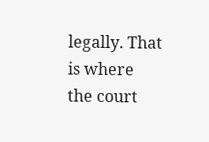legally. That is where the court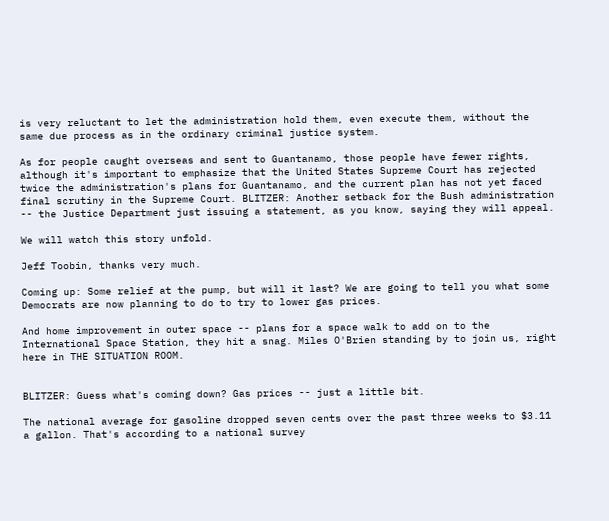is very reluctant to let the administration hold them, even execute them, without the same due process as in the ordinary criminal justice system.

As for people caught overseas and sent to Guantanamo, those people have fewer rights, although it's important to emphasize that the United States Supreme Court has rejected twice the administration's plans for Guantanamo, and the current plan has not yet faced final scrutiny in the Supreme Court. BLITZER: Another setback for the Bush administration -- the Justice Department just issuing a statement, as you know, saying they will appeal.

We will watch this story unfold.

Jeff Toobin, thanks very much.

Coming up: Some relief at the pump, but will it last? We are going to tell you what some Democrats are now planning to do to try to lower gas prices.

And home improvement in outer space -- plans for a space walk to add on to the International Space Station, they hit a snag. Miles O'Brien standing by to join us, right here in THE SITUATION ROOM.


BLITZER: Guess what's coming down? Gas prices -- just a little bit.

The national average for gasoline dropped seven cents over the past three weeks to $3.11 a gallon. That's according to a national survey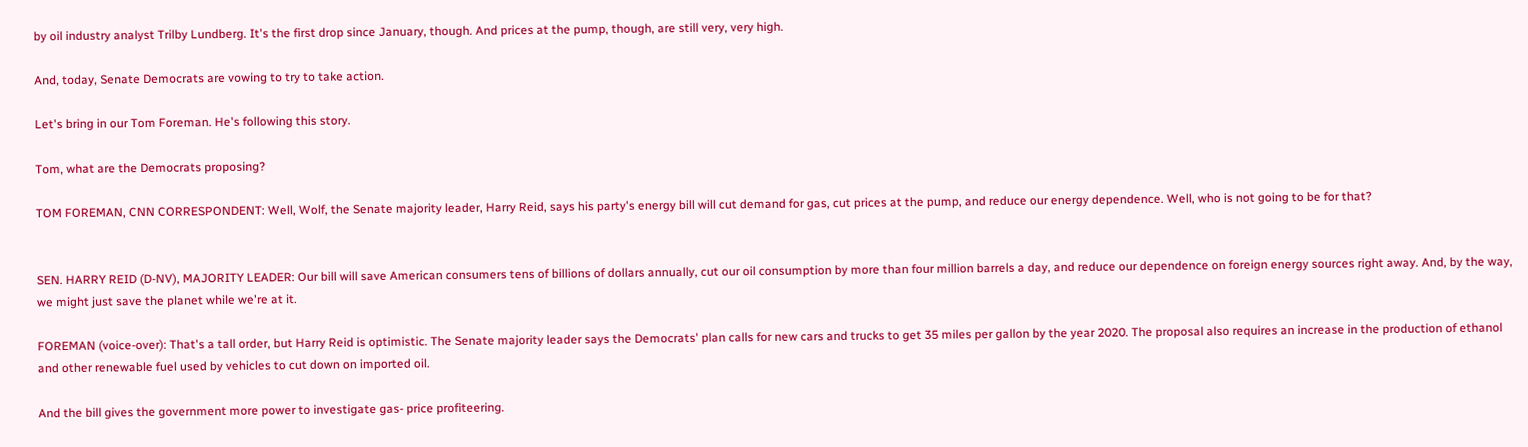by oil industry analyst Trilby Lundberg. It's the first drop since January, though. And prices at the pump, though, are still very, very high.

And, today, Senate Democrats are vowing to try to take action.

Let's bring in our Tom Foreman. He's following this story.

Tom, what are the Democrats proposing?

TOM FOREMAN, CNN CORRESPONDENT: Well, Wolf, the Senate majority leader, Harry Reid, says his party's energy bill will cut demand for gas, cut prices at the pump, and reduce our energy dependence. Well, who is not going to be for that?


SEN. HARRY REID (D-NV), MAJORITY LEADER: Our bill will save American consumers tens of billions of dollars annually, cut our oil consumption by more than four million barrels a day, and reduce our dependence on foreign energy sources right away. And, by the way, we might just save the planet while we're at it.

FOREMAN (voice-over): That's a tall order, but Harry Reid is optimistic. The Senate majority leader says the Democrats' plan calls for new cars and trucks to get 35 miles per gallon by the year 2020. The proposal also requires an increase in the production of ethanol and other renewable fuel used by vehicles to cut down on imported oil.

And the bill gives the government more power to investigate gas- price profiteering.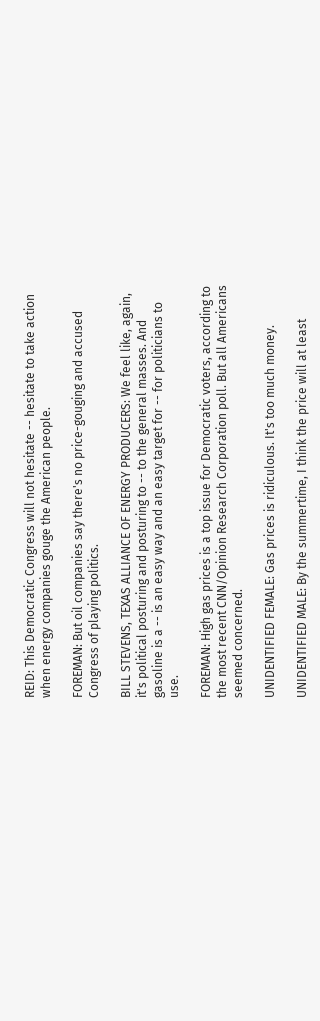REID: This Democratic Congress will not hesitate -- hesitate to take action when energy companies gouge the American people.

FOREMAN: But oil companies say there's no price-gouging and accused Congress of playing politics.

BILL STEVENS, TEXAS ALLIANCE OF ENERGY PRODUCERS: We feel like, again, it's political posturing and posturing to -- to the general masses. And gasoline is a -- is an easy way and an easy target for -- for politicians to use.

FOREMAN: High gas prices is a top issue for Democratic voters, according to the most recent CNN/Opinion Research Corporation poll. But all Americans seemed concerned.

UNIDENTIFIED FEMALE: Gas prices is ridiculous. It's too much money.

UNIDENTIFIED MALE: By the summertime, I think the price will at least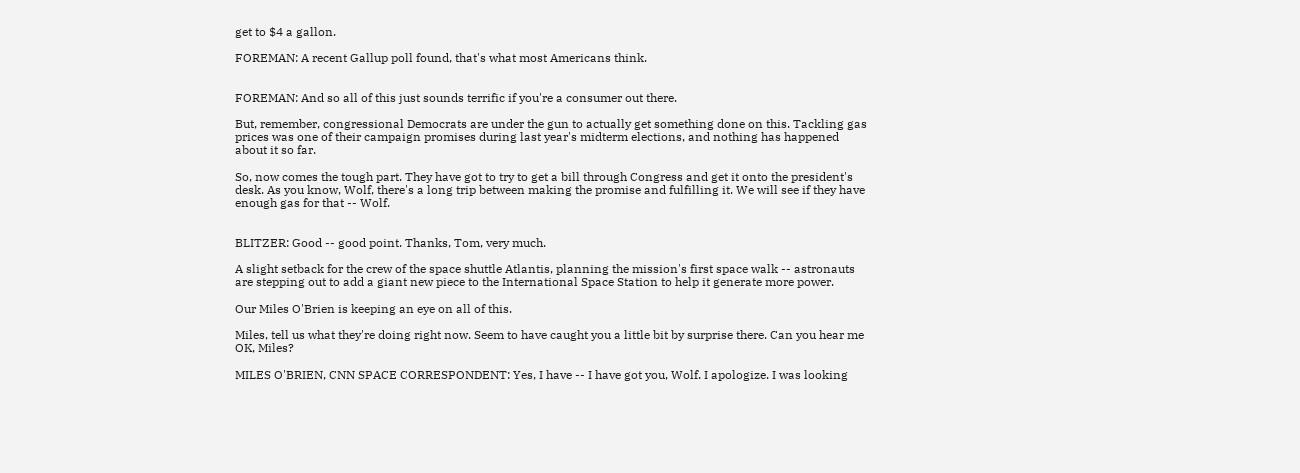get to $4 a gallon.

FOREMAN: A recent Gallup poll found, that's what most Americans think.


FOREMAN: And so all of this just sounds terrific if you're a consumer out there.

But, remember, congressional Democrats are under the gun to actually get something done on this. Tackling gas prices was one of their campaign promises during last year's midterm elections, and nothing has happened about it so far.

So, now comes the tough part. They have got to try to get a bill through Congress and get it onto the president's desk. As you know, Wolf, there's a long trip between making the promise and fulfilling it. We will see if they have enough gas for that -- Wolf.


BLITZER: Good -- good point. Thanks, Tom, very much.

A slight setback for the crew of the space shuttle Atlantis, planning the mission's first space walk -- astronauts are stepping out to add a giant new piece to the International Space Station to help it generate more power.

Our Miles O'Brien is keeping an eye on all of this.

Miles, tell us what they're doing right now. Seem to have caught you a little bit by surprise there. Can you hear me OK, Miles?

MILES O'BRIEN, CNN SPACE CORRESPONDENT: Yes, I have -- I have got you, Wolf. I apologize. I was looking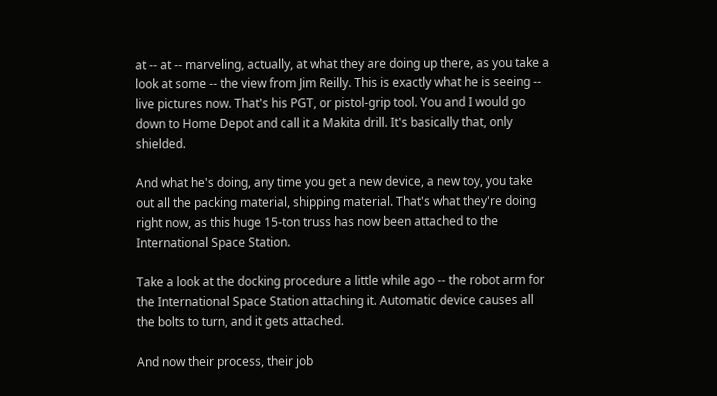at -- at -- marveling, actually, at what they are doing up there, as you take a look at some -- the view from Jim Reilly. This is exactly what he is seeing -- live pictures now. That's his PGT, or pistol-grip tool. You and I would go down to Home Depot and call it a Makita drill. It's basically that, only shielded.

And what he's doing, any time you get a new device, a new toy, you take out all the packing material, shipping material. That's what they're doing right now, as this huge 15-ton truss has now been attached to the International Space Station.

Take a look at the docking procedure a little while ago -- the robot arm for the International Space Station attaching it. Automatic device causes all the bolts to turn, and it gets attached.

And now their process, their job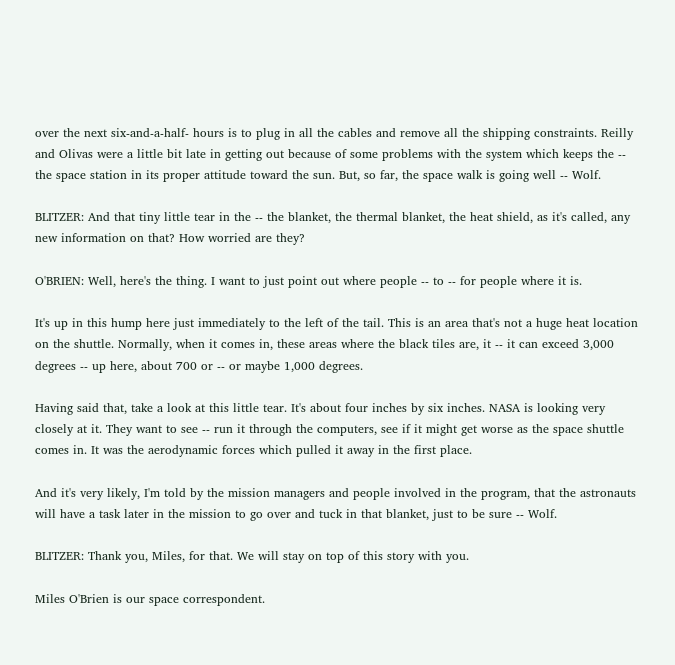over the next six-and-a-half- hours is to plug in all the cables and remove all the shipping constraints. Reilly and Olivas were a little bit late in getting out because of some problems with the system which keeps the -- the space station in its proper attitude toward the sun. But, so far, the space walk is going well -- Wolf.

BLITZER: And that tiny little tear in the -- the blanket, the thermal blanket, the heat shield, as it's called, any new information on that? How worried are they?

O'BRIEN: Well, here's the thing. I want to just point out where people -- to -- for people where it is.

It's up in this hump here just immediately to the left of the tail. This is an area that's not a huge heat location on the shuttle. Normally, when it comes in, these areas where the black tiles are, it -- it can exceed 3,000 degrees -- up here, about 700 or -- or maybe 1,000 degrees.

Having said that, take a look at this little tear. It's about four inches by six inches. NASA is looking very closely at it. They want to see -- run it through the computers, see if it might get worse as the space shuttle comes in. It was the aerodynamic forces which pulled it away in the first place.

And it's very likely, I'm told by the mission managers and people involved in the program, that the astronauts will have a task later in the mission to go over and tuck in that blanket, just to be sure -- Wolf.

BLITZER: Thank you, Miles, for that. We will stay on top of this story with you.

Miles O'Brien is our space correspondent.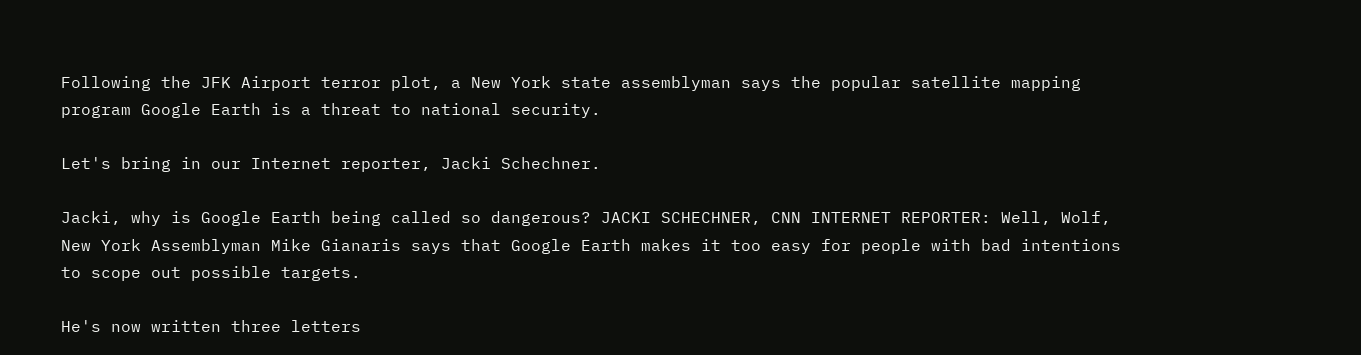Following the JFK Airport terror plot, a New York state assemblyman says the popular satellite mapping program Google Earth is a threat to national security.

Let's bring in our Internet reporter, Jacki Schechner.

Jacki, why is Google Earth being called so dangerous? JACKI SCHECHNER, CNN INTERNET REPORTER: Well, Wolf, New York Assemblyman Mike Gianaris says that Google Earth makes it too easy for people with bad intentions to scope out possible targets.

He's now written three letters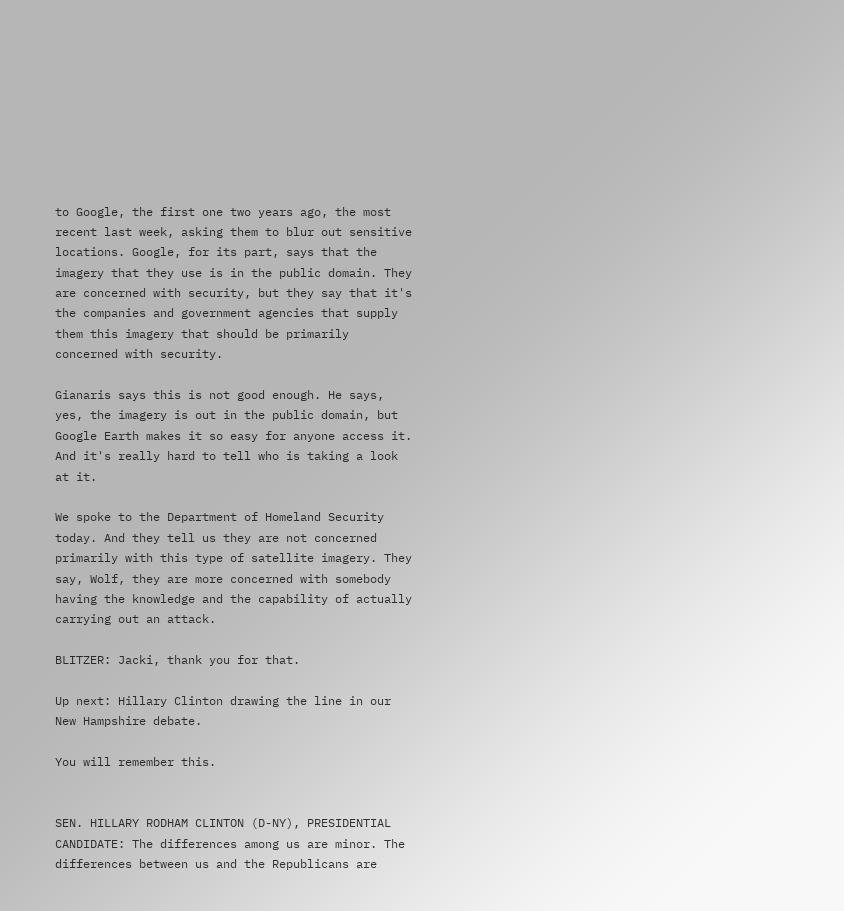to Google, the first one two years ago, the most recent last week, asking them to blur out sensitive locations. Google, for its part, says that the imagery that they use is in the public domain. They are concerned with security, but they say that it's the companies and government agencies that supply them this imagery that should be primarily concerned with security.

Gianaris says this is not good enough. He says, yes, the imagery is out in the public domain, but Google Earth makes it so easy for anyone access it. And it's really hard to tell who is taking a look at it.

We spoke to the Department of Homeland Security today. And they tell us they are not concerned primarily with this type of satellite imagery. They say, Wolf, they are more concerned with somebody having the knowledge and the capability of actually carrying out an attack.

BLITZER: Jacki, thank you for that.

Up next: Hillary Clinton drawing the line in our New Hampshire debate.

You will remember this.


SEN. HILLARY RODHAM CLINTON (D-NY), PRESIDENTIAL CANDIDATE: The differences among us are minor. The differences between us and the Republicans are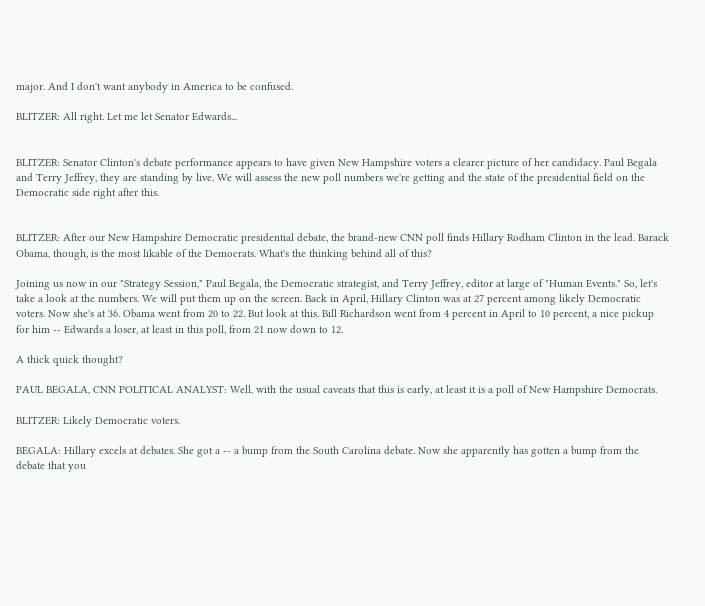major. And I don't want anybody in America to be confused.

BLITZER: All right. Let me let Senator Edwards...


BLITZER: Senator Clinton's debate performance appears to have given New Hampshire voters a clearer picture of her candidacy. Paul Begala and Terry Jeffrey, they are standing by live. We will assess the new poll numbers we're getting and the state of the presidential field on the Democratic side right after this.


BLITZER: After our New Hampshire Democratic presidential debate, the brand-new CNN poll finds Hillary Rodham Clinton in the lead. Barack Obama, though, is the most likable of the Democrats. What's the thinking behind all of this?

Joining us now in our "Strategy Session," Paul Begala, the Democratic strategist, and Terry Jeffrey, editor at large of "Human Events." So, let's take a look at the numbers. We will put them up on the screen. Back in April, Hillary Clinton was at 27 percent among likely Democratic voters. Now she's at 36. Obama went from 20 to 22. But look at this. Bill Richardson went from 4 percent in April to 10 percent, a nice pickup for him -- Edwards a loser, at least in this poll, from 21 now down to 12.

A thick quick thought?

PAUL BEGALA, CNN POLITICAL ANALYST: Well, with the usual caveats that this is early, at least it is a poll of New Hampshire Democrats.

BLITZER: Likely Democratic voters.

BEGALA: Hillary excels at debates. She got a -- a bump from the South Carolina debate. Now she apparently has gotten a bump from the debate that you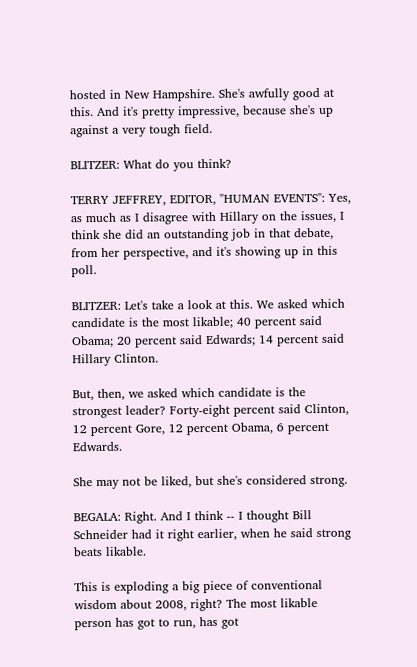hosted in New Hampshire. She's awfully good at this. And it's pretty impressive, because she's up against a very tough field.

BLITZER: What do you think?

TERRY JEFFREY, EDITOR, "HUMAN EVENTS": Yes, as much as I disagree with Hillary on the issues, I think she did an outstanding job in that debate, from her perspective, and it's showing up in this poll.

BLITZER: Let's take a look at this. We asked which candidate is the most likable; 40 percent said Obama; 20 percent said Edwards; 14 percent said Hillary Clinton.

But, then, we asked which candidate is the strongest leader? Forty-eight percent said Clinton, 12 percent Gore, 12 percent Obama, 6 percent Edwards.

She may not be liked, but she's considered strong.

BEGALA: Right. And I think -- I thought Bill Schneider had it right earlier, when he said strong beats likable.

This is exploding a big piece of conventional wisdom about 2008, right? The most likable person has got to run, has got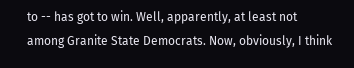to -- has got to win. Well, apparently, at least not among Granite State Democrats. Now, obviously, I think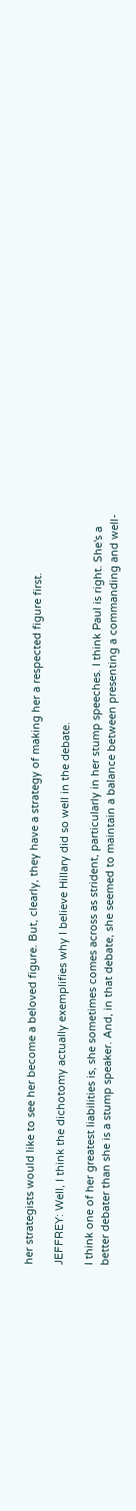her strategists would like to see her become a beloved figure. But, clearly, they have a strategy of making her a respected figure first.

JEFFREY: Well, I think the dichotomy actually exemplifies why I believe Hillary did so well in the debate.

I think one of her greatest liabilities is, she sometimes comes across as strident, particularly in her stump speeches. I think Paul is right. She's a better debater than she is a stump speaker. And, in that debate, she seemed to maintain a balance between presenting a commanding and well-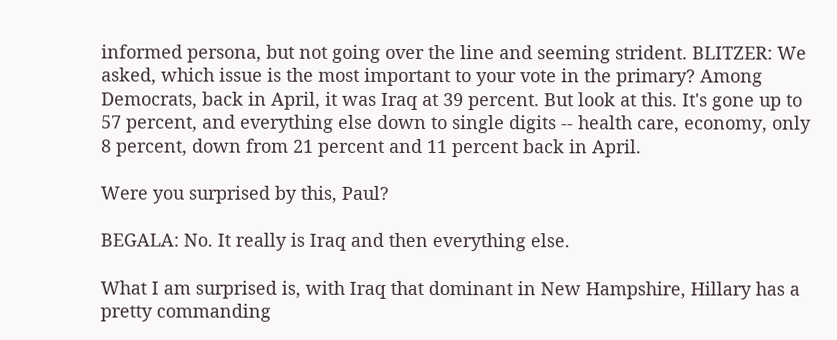informed persona, but not going over the line and seeming strident. BLITZER: We asked, which issue is the most important to your vote in the primary? Among Democrats, back in April, it was Iraq at 39 percent. But look at this. It's gone up to 57 percent, and everything else down to single digits -- health care, economy, only 8 percent, down from 21 percent and 11 percent back in April.

Were you surprised by this, Paul?

BEGALA: No. It really is Iraq and then everything else.

What I am surprised is, with Iraq that dominant in New Hampshire, Hillary has a pretty commanding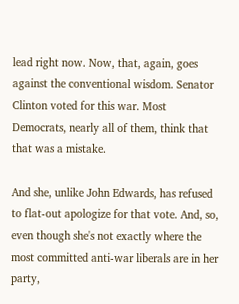lead right now. Now, that, again, goes against the conventional wisdom. Senator Clinton voted for this war. Most Democrats, nearly all of them, think that that was a mistake.

And she, unlike John Edwards, has refused to flat-out apologize for that vote. And, so, even though she's not exactly where the most committed anti-war liberals are in her party,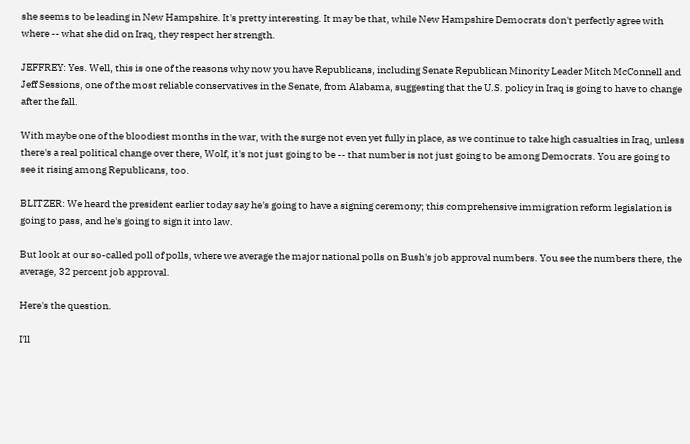she seems to be leading in New Hampshire. It's pretty interesting. It may be that, while New Hampshire Democrats don't perfectly agree with where -- what she did on Iraq, they respect her strength.

JEFFREY: Yes. Well, this is one of the reasons why now you have Republicans, including Senate Republican Minority Leader Mitch McConnell and Jeff Sessions, one of the most reliable conservatives in the Senate, from Alabama, suggesting that the U.S. policy in Iraq is going to have to change after the fall.

With maybe one of the bloodiest months in the war, with the surge not even yet fully in place, as we continue to take high casualties in Iraq, unless there's a real political change over there, Wolf, it's not just going to be -- that number is not just going to be among Democrats. You are going to see it rising among Republicans, too.

BLITZER: We heard the president earlier today say he's going to have a signing ceremony; this comprehensive immigration reform legislation is going to pass, and he's going to sign it into law.

But look at our so-called poll of polls, where we average the major national polls on Bush's job approval numbers. You see the numbers there, the average, 32 percent job approval.

Here's the question.

I'll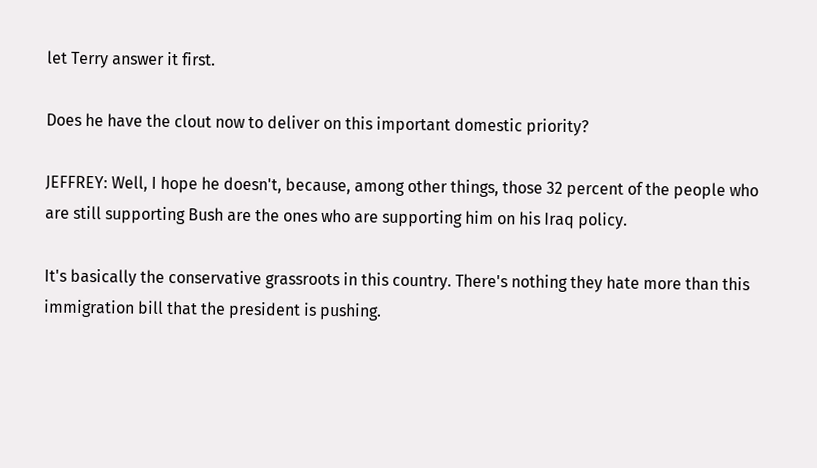let Terry answer it first.

Does he have the clout now to deliver on this important domestic priority?

JEFFREY: Well, I hope he doesn't, because, among other things, those 32 percent of the people who are still supporting Bush are the ones who are supporting him on his Iraq policy.

It's basically the conservative grassroots in this country. There's nothing they hate more than this immigration bill that the president is pushing.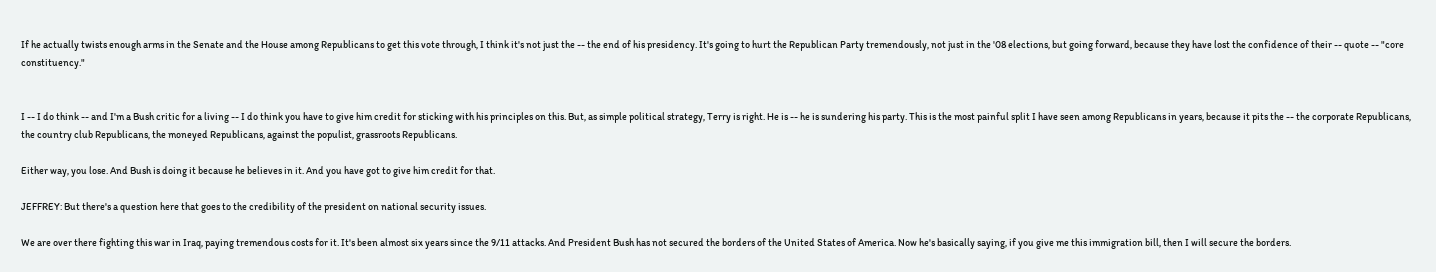If he actually twists enough arms in the Senate and the House among Republicans to get this vote through, I think it's not just the -- the end of his presidency. It's going to hurt the Republican Party tremendously, not just in the '08 elections, but going forward, because they have lost the confidence of their -- quote -- "core constituency."


I -- I do think -- and I'm a Bush critic for a living -- I do think you have to give him credit for sticking with his principles on this. But, as simple political strategy, Terry is right. He is -- he is sundering his party. This is the most painful split I have seen among Republicans in years, because it pits the -- the corporate Republicans, the country club Republicans, the moneyed Republicans, against the populist, grassroots Republicans.

Either way, you lose. And Bush is doing it because he believes in it. And you have got to give him credit for that.

JEFFREY: But there's a question here that goes to the credibility of the president on national security issues.

We are over there fighting this war in Iraq, paying tremendous costs for it. It's been almost six years since the 9/11 attacks. And President Bush has not secured the borders of the United States of America. Now he's basically saying, if you give me this immigration bill, then I will secure the borders.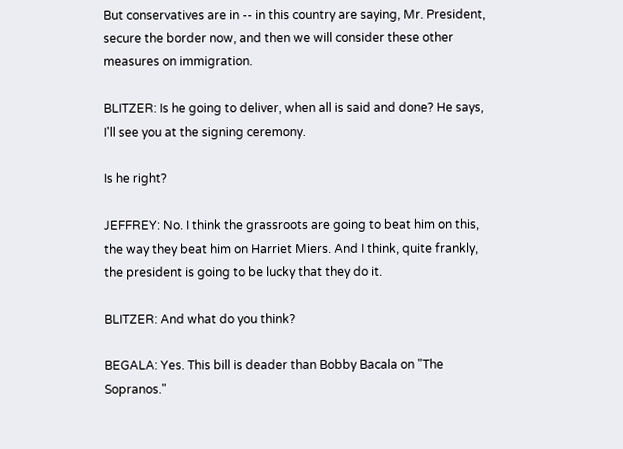But conservatives are in -- in this country are saying, Mr. President, secure the border now, and then we will consider these other measures on immigration.

BLITZER: Is he going to deliver, when all is said and done? He says, I'll see you at the signing ceremony.

Is he right?

JEFFREY: No. I think the grassroots are going to beat him on this, the way they beat him on Harriet Miers. And I think, quite frankly, the president is going to be lucky that they do it.

BLITZER: And what do you think?

BEGALA: Yes. This bill is deader than Bobby Bacala on "The Sopranos."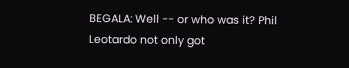BEGALA: Well -- or who was it? Phil Leotardo not only got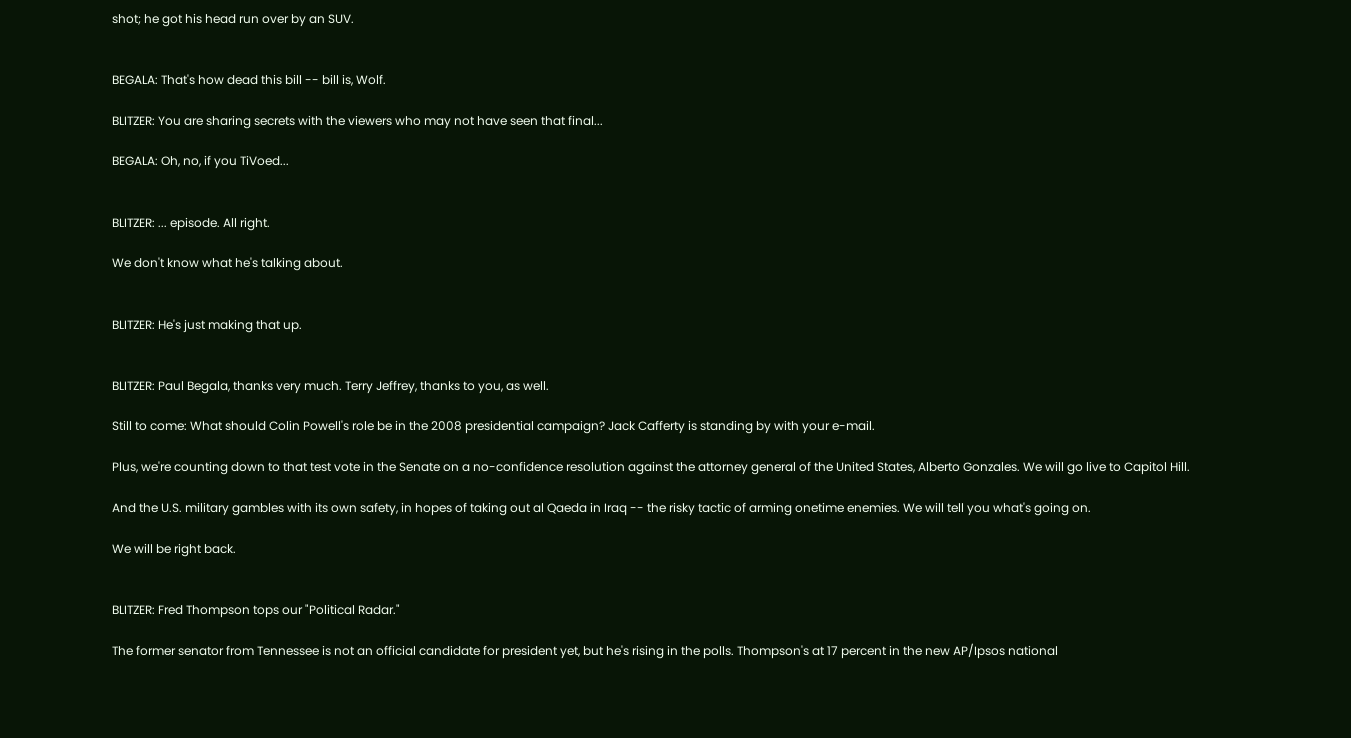shot; he got his head run over by an SUV.


BEGALA: That's how dead this bill -- bill is, Wolf.

BLITZER: You are sharing secrets with the viewers who may not have seen that final...

BEGALA: Oh, no, if you TiVoed...


BLITZER: ... episode. All right.

We don't know what he's talking about.


BLITZER: He's just making that up.


BLITZER: Paul Begala, thanks very much. Terry Jeffrey, thanks to you, as well.

Still to come: What should Colin Powell's role be in the 2008 presidential campaign? Jack Cafferty is standing by with your e-mail.

Plus, we're counting down to that test vote in the Senate on a no-confidence resolution against the attorney general of the United States, Alberto Gonzales. We will go live to Capitol Hill.

And the U.S. military gambles with its own safety, in hopes of taking out al Qaeda in Iraq -- the risky tactic of arming onetime enemies. We will tell you what's going on.

We will be right back.


BLITZER: Fred Thompson tops our "Political Radar."

The former senator from Tennessee is not an official candidate for president yet, but he's rising in the polls. Thompson's at 17 percent in the new AP/Ipsos national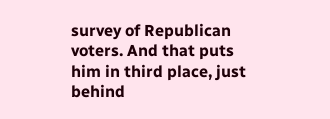survey of Republican voters. And that puts him in third place, just behind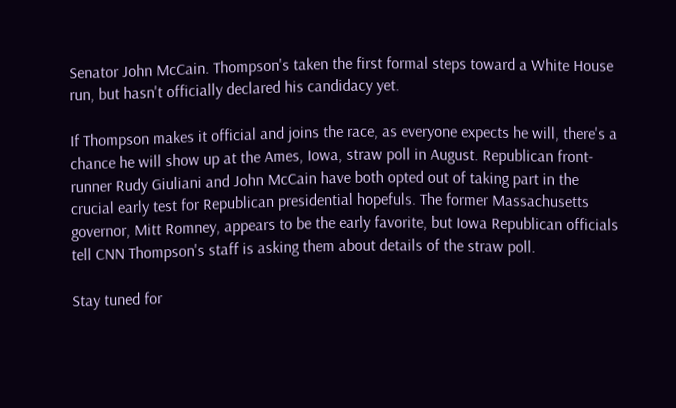Senator John McCain. Thompson's taken the first formal steps toward a White House run, but hasn't officially declared his candidacy yet.

If Thompson makes it official and joins the race, as everyone expects he will, there's a chance he will show up at the Ames, Iowa, straw poll in August. Republican front-runner Rudy Giuliani and John McCain have both opted out of taking part in the crucial early test for Republican presidential hopefuls. The former Massachusetts governor, Mitt Romney, appears to be the early favorite, but Iowa Republican officials tell CNN Thompson's staff is asking them about details of the straw poll.

Stay tuned for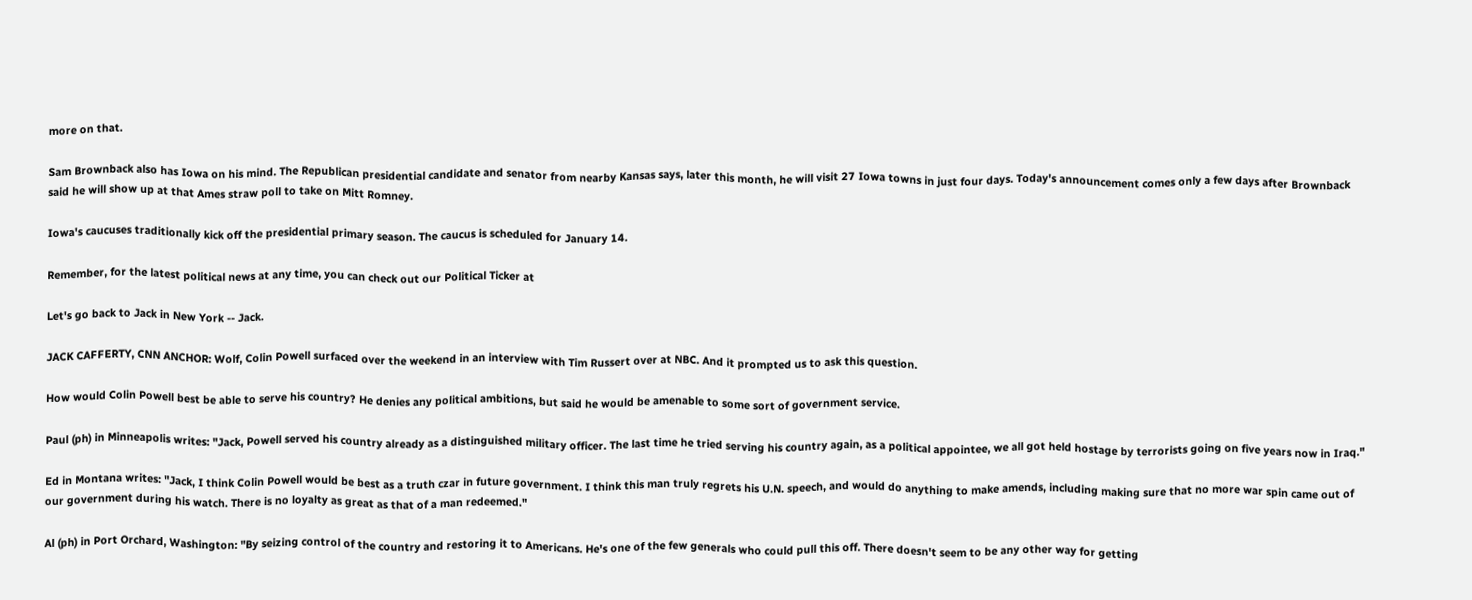more on that.

Sam Brownback also has Iowa on his mind. The Republican presidential candidate and senator from nearby Kansas says, later this month, he will visit 27 Iowa towns in just four days. Today's announcement comes only a few days after Brownback said he will show up at that Ames straw poll to take on Mitt Romney.

Iowa's caucuses traditionally kick off the presidential primary season. The caucus is scheduled for January 14.

Remember, for the latest political news at any time, you can check out our Political Ticker at

Let's go back to Jack in New York -- Jack.

JACK CAFFERTY, CNN ANCHOR: Wolf, Colin Powell surfaced over the weekend in an interview with Tim Russert over at NBC. And it prompted us to ask this question.

How would Colin Powell best be able to serve his country? He denies any political ambitions, but said he would be amenable to some sort of government service.

Paul (ph) in Minneapolis writes: "Jack, Powell served his country already as a distinguished military officer. The last time he tried serving his country again, as a political appointee, we all got held hostage by terrorists going on five years now in Iraq."

Ed in Montana writes: "Jack, I think Colin Powell would be best as a truth czar in future government. I think this man truly regrets his U.N. speech, and would do anything to make amends, including making sure that no more war spin came out of our government during his watch. There is no loyalty as great as that of a man redeemed."

Al (ph) in Port Orchard, Washington: "By seizing control of the country and restoring it to Americans. He's one of the few generals who could pull this off. There doesn't seem to be any other way for getting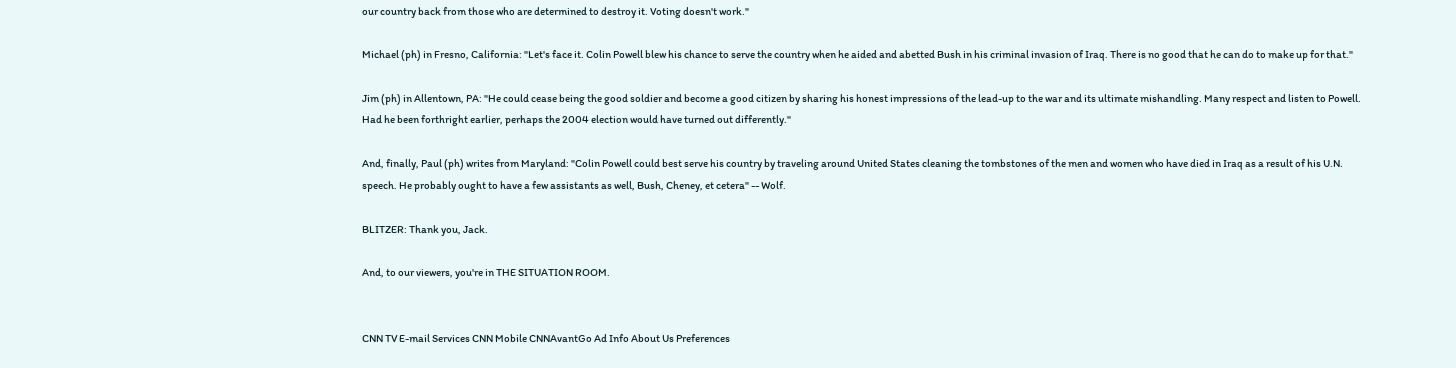our country back from those who are determined to destroy it. Voting doesn't work."

Michael (ph) in Fresno, California: "Let's face it. Colin Powell blew his chance to serve the country when he aided and abetted Bush in his criminal invasion of Iraq. There is no good that he can do to make up for that."

Jim (ph) in Allentown, PA: "He could cease being the good soldier and become a good citizen by sharing his honest impressions of the lead-up to the war and its ultimate mishandling. Many respect and listen to Powell. Had he been forthright earlier, perhaps the 2004 election would have turned out differently."

And, finally, Paul (ph) writes from Maryland: "Colin Powell could best serve his country by traveling around United States cleaning the tombstones of the men and women who have died in Iraq as a result of his U.N. speech. He probably ought to have a few assistants as well, Bush, Cheney, et cetera" -- Wolf.

BLITZER: Thank you, Jack.

And, to our viewers, you're in THE SITUATION ROOM.


CNN TV E-mail Services CNN Mobile CNNAvantGo Ad Info About Us Preferences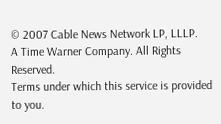© 2007 Cable News Network LP, LLLP.
A Time Warner Company. All Rights Reserved.
Terms under which this service is provided to you.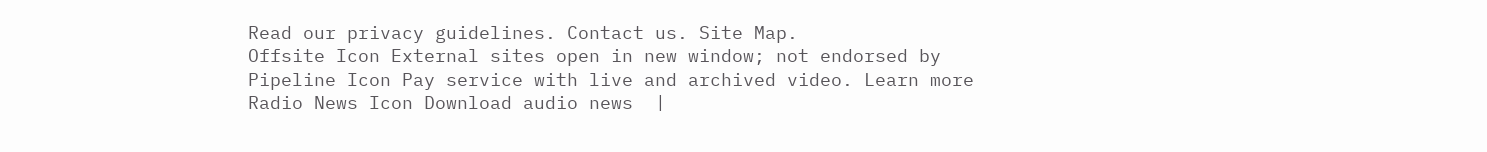Read our privacy guidelines. Contact us. Site Map.
Offsite Icon External sites open in new window; not endorsed by
Pipeline Icon Pay service with live and archived video. Learn more
Radio News Icon Download audio news  |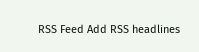RSS Feed Add RSS headlines